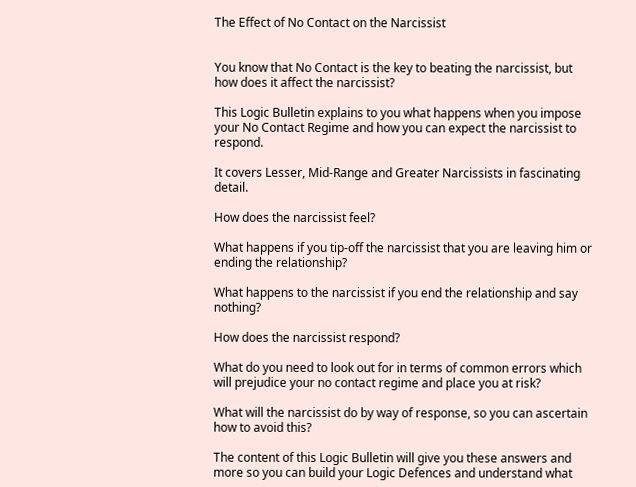The Effect of No Contact on the Narcissist


You know that No Contact is the key to beating the narcissist, but how does it affect the narcissist?

This Logic Bulletin explains to you what happens when you impose your No Contact Regime and how you can expect the narcissist to respond.

It covers Lesser, Mid-Range and Greater Narcissists in fascinating detail.

How does the narcissist feel?

What happens if you tip-off the narcissist that you are leaving him or ending the relationship?

What happens to the narcissist if you end the relationship and say nothing?

How does the narcissist respond?

What do you need to look out for in terms of common errors which will prejudice your no contact regime and place you at risk?

What will the narcissist do by way of response, so you can ascertain how to avoid this?

The content of this Logic Bulletin will give you these answers and more so you can build your Logic Defences and understand what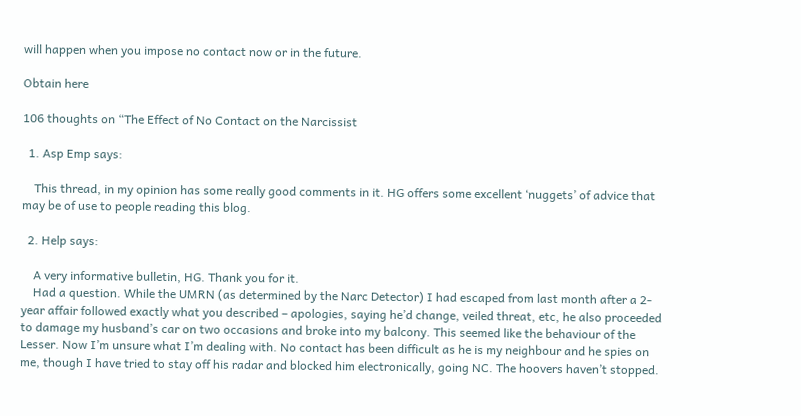will happen when you impose no contact now or in the future.

Obtain here

106 thoughts on “The Effect of No Contact on the Narcissist

  1. Asp Emp says:

    This thread, in my opinion has some really good comments in it. HG offers some excellent ‘nuggets’ of advice that may be of use to people reading this blog.

  2. Help says:

    A very informative bulletin, HG. Thank you for it.
    Had a question. While the UMRN (as determined by the Narc Detector) I had escaped from last month after a 2-year affair followed exactly what you described – apologies, saying he’d change, veiled threat, etc, he also proceeded to damage my husband’s car on two occasions and broke into my balcony. This seemed like the behaviour of the Lesser. Now I’m unsure what I’m dealing with. No contact has been difficult as he is my neighbour and he spies on me, though I have tried to stay off his radar and blocked him electronically, going NC. The hoovers haven’t stopped.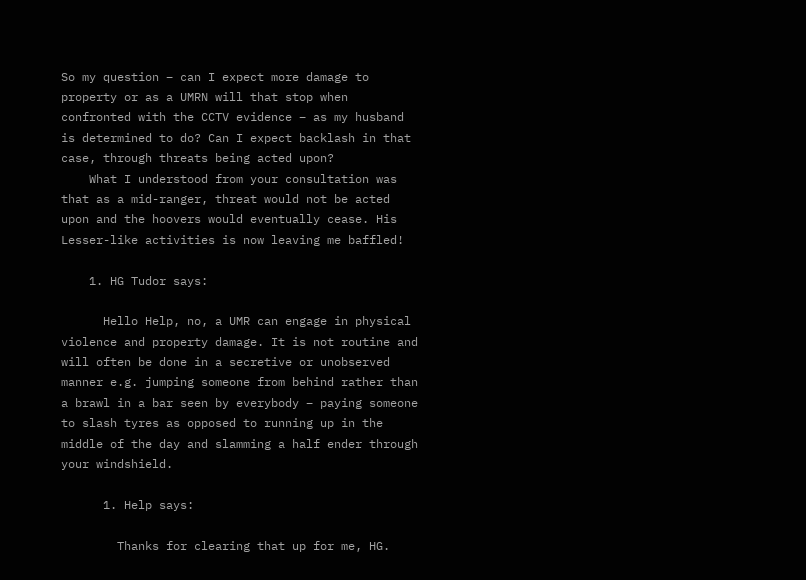So my question – can I expect more damage to property or as a UMRN will that stop when confronted with the CCTV evidence – as my husband is determined to do? Can I expect backlash in that case, through threats being acted upon?
    What I understood from your consultation was that as a mid-ranger, threat would not be acted upon and the hoovers would eventually cease. His Lesser-like activities is now leaving me baffled!

    1. HG Tudor says:

      Hello Help, no, a UMR can engage in physical violence and property damage. It is not routine and will often be done in a secretive or unobserved manner e.g. jumping someone from behind rather than a brawl in a bar seen by everybody – paying someone to slash tyres as opposed to running up in the middle of the day and slamming a half ender through your windshield.

      1. Help says:

        Thanks for clearing that up for me, HG.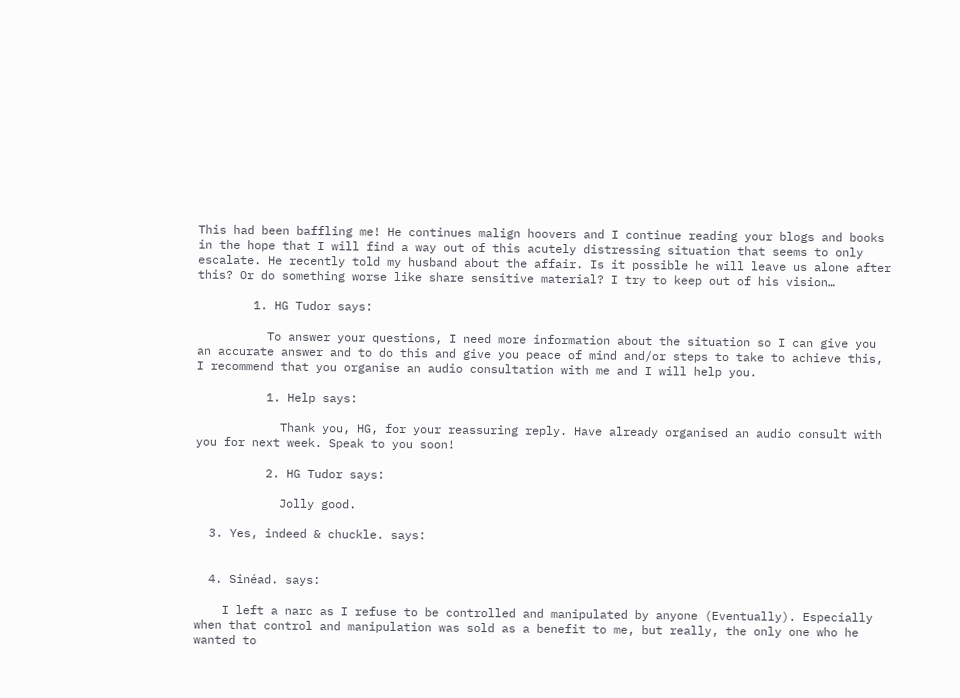This had been baffling me! He continues malign hoovers and I continue reading your blogs and books in the hope that I will find a way out of this acutely distressing situation that seems to only escalate. He recently told my husband about the affair. Is it possible he will leave us alone after this? Or do something worse like share sensitive material? I try to keep out of his vision…

        1. HG Tudor says:

          To answer your questions, I need more information about the situation so I can give you an accurate answer and to do this and give you peace of mind and/or steps to take to achieve this, I recommend that you organise an audio consultation with me and I will help you.

          1. Help says:

            Thank you, HG, for your reassuring reply. Have already organised an audio consult with you for next week. Speak to you soon!

          2. HG Tudor says:

            Jolly good.

  3. Yes, indeed & chuckle. says:


  4. Sinéad. says:

    I left a narc as I refuse to be controlled and manipulated by anyone (Eventually). Especially when that control and manipulation was sold as a benefit to me, but really, the only one who he wanted to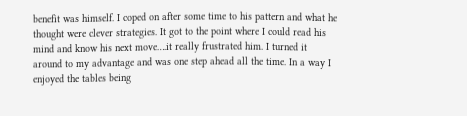benefit was himself. I coped on after some time to his pattern and what he thought were clever strategies. It got to the point where I could read his mind and know his next move….it really frustrated him. I turned it around to my advantage and was one step ahead all the time. In a way I enjoyed the tables being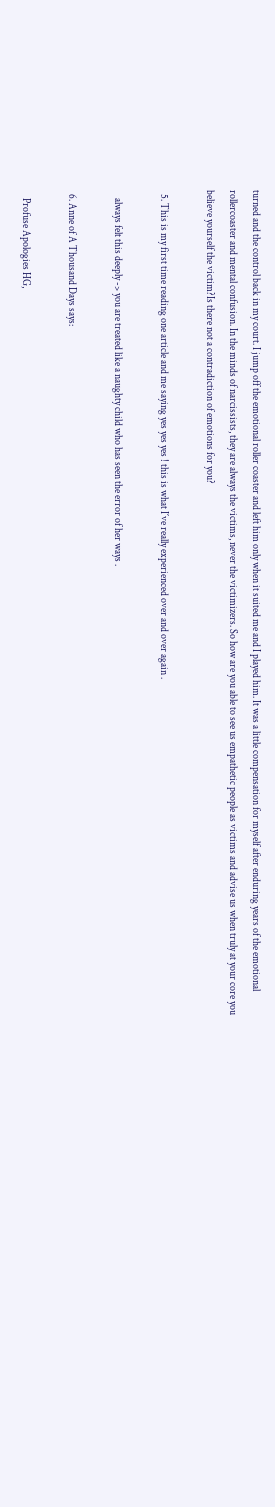turned and the control back in my court. I jump off the emotional roller coaster and left him only when it suited me and I played him. It was a little compensation for myself after enduring years of the emotional rollercoaster and mental confusion. In the minds of narcissists, they are always the victims, never the victimizers. So how are you able to see us empathetic people as victims and advise us when truly at your core you believe yourself the victim?Is there not a contradiction of emotions for you?

  5. This is my first time reading one article and me saying yes yes yes ! this is what I´ve really experienced over and over again .

    always felt this deeply -> you are treated like a naughty child who has seen the error of her ways .

  6. Anne of A Thousand Days says:

    Profuse Apologies HG,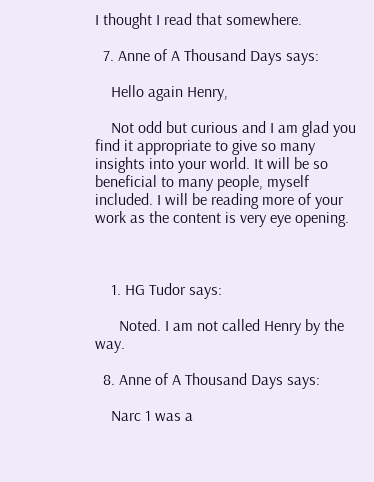I thought I read that somewhere.

  7. Anne of A Thousand Days says:

    Hello again Henry,

    Not odd but curious and I am glad you find it appropriate to give so many insights into your world. It will be so beneficial to many people, myself included. I will be reading more of your work as the content is very eye opening.



    1. HG Tudor says:

      Noted. I am not called Henry by the way.

  8. Anne of A Thousand Days says:

    Narc 1 was a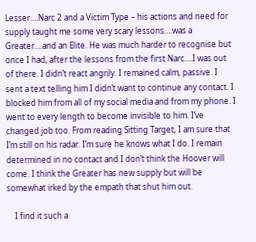Lesser….Narc 2 and a Victim Type – his actions and need for supply taught me some very scary lessons….was a Greater….and an Elite. He was much harder to recognise but once I had, after the lessons from the first Narc….I was out of there. I didn’t react angrily. I remained calm, passive. I sent a text telling him I didn’t want to continue any contact. I blocked him from all of my social media and from my phone. I went to every length to become invisible to him. I’ve changed job too. From reading Sitting Target, I am sure that I’m still on his radar. I’m sure he knows what I do. I remain determined in no contact and I don’t think the Hoover will come. I think the Greater has new supply but will be somewhat irked by the empath that shut him out.

    I find it such a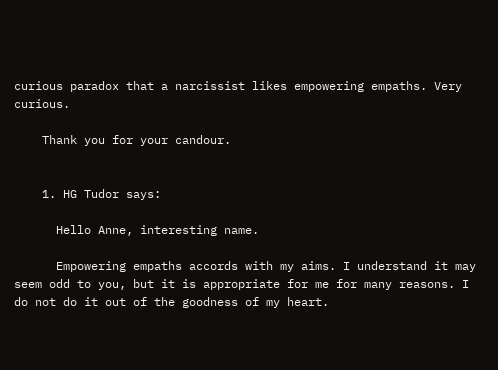curious paradox that a narcissist likes empowering empaths. Very curious.

    Thank you for your candour.


    1. HG Tudor says:

      Hello Anne, interesting name.

      Empowering empaths accords with my aims. I understand it may seem odd to you, but it is appropriate for me for many reasons. I do not do it out of the goodness of my heart.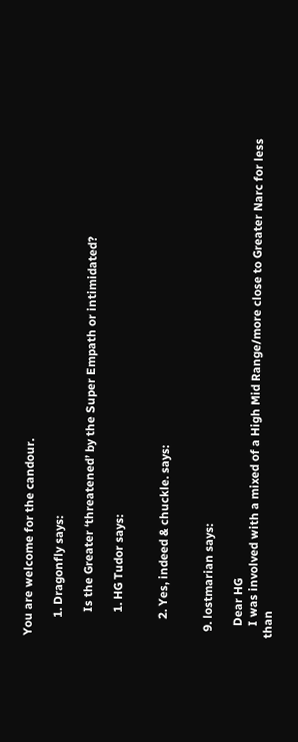You are welcome for the candour.

      1. Dragonfly says:

        Is the Greater ‘threatened’ by the Super Empath or intimidated?

        1. HG Tudor says:


      2. Yes, indeed & chuckle. says:


  9. lostmarian says:

    Dear HG
    I was involved with a mixed of a High Mid Range/more close to Greater Narc for less than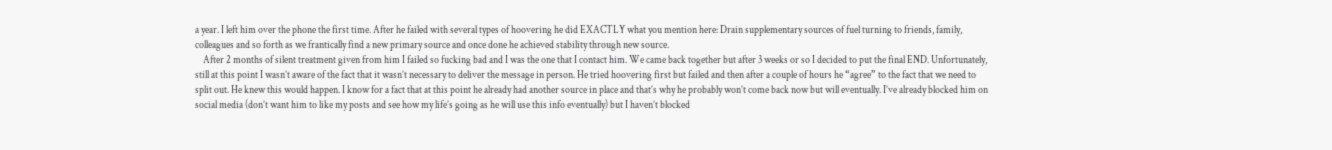a year. I left him over the phone the first time. After he failed with several types of hoovering he did EXACTLY what you mention here: Drain supplementary sources of fuel turning to friends, family, colleagues and so forth as we frantically find a new primary source and once done he achieved stability through new source.
    After 2 months of silent treatment given from him I failed so fucking bad and I was the one that I contact him. We came back together but after 3 weeks or so I decided to put the final END. Unfortunately, still at this point I wasn’t aware of the fact that it wasn’t necessary to deliver the message in person. He tried hoovering first but failed and then after a couple of hours he “agree” to the fact that we need to split out. He knew this would happen. I know for a fact that at this point he already had another source in place and that’s why he probably won’t come back now but will eventually. I’ve already blocked him on social media (don’t want him to like my posts and see how my life’s going as he will use this info eventually) but I haven’t blocked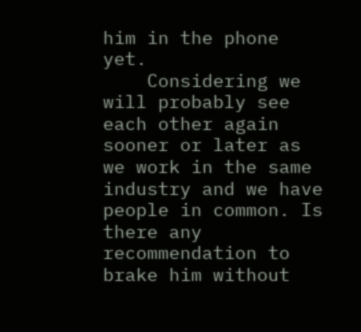him in the phone yet.
    Considering we will probably see each other again sooner or later as we work in the same industry and we have people in common. Is there any recommendation to brake him without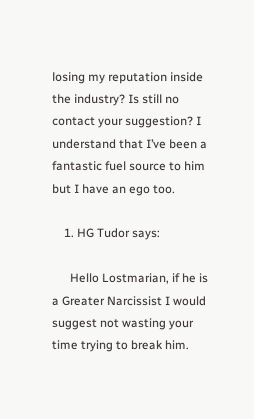losing my reputation inside the industry? Is still no contact your suggestion? I understand that I’ve been a fantastic fuel source to him but I have an ego too.

    1. HG Tudor says:

      Hello Lostmarian, if he is a Greater Narcissist I would suggest not wasting your time trying to break him.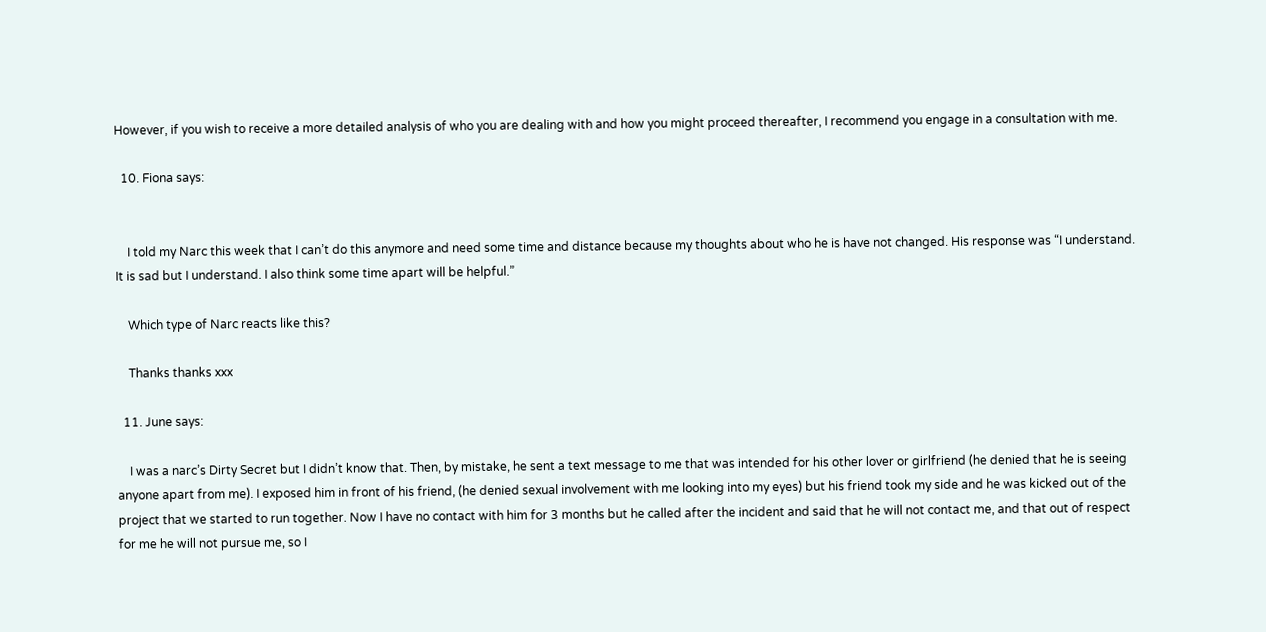However, if you wish to receive a more detailed analysis of who you are dealing with and how you might proceed thereafter, I recommend you engage in a consultation with me.

  10. Fiona says:


    I told my Narc this week that I can’t do this anymore and need some time and distance because my thoughts about who he is have not changed. His response was “I understand. It is sad but I understand. I also think some time apart will be helpful.”

    Which type of Narc reacts like this?

    Thanks thanks xxx

  11. June says:

    I was a narc’s Dirty Secret but I didn’t know that. Then, by mistake, he sent a text message to me that was intended for his other lover or girlfriend (he denied that he is seeing anyone apart from me). I exposed him in front of his friend, (he denied sexual involvement with me looking into my eyes) but his friend took my side and he was kicked out of the project that we started to run together. Now I have no contact with him for 3 months but he called after the incident and said that he will not contact me, and that out of respect for me he will not pursue me, so I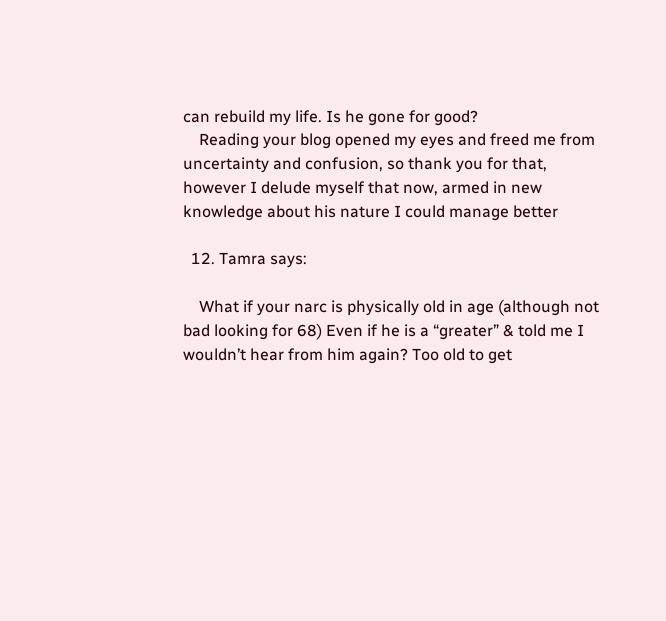can rebuild my life. Is he gone for good?
    Reading your blog opened my eyes and freed me from uncertainty and confusion, so thank you for that, however I delude myself that now, armed in new knowledge about his nature I could manage better

  12. Tamra says:

    What if your narc is physically old in age (although not bad looking for 68) Even if he is a “greater” & told me I wouldn’t hear from him again? Too old to get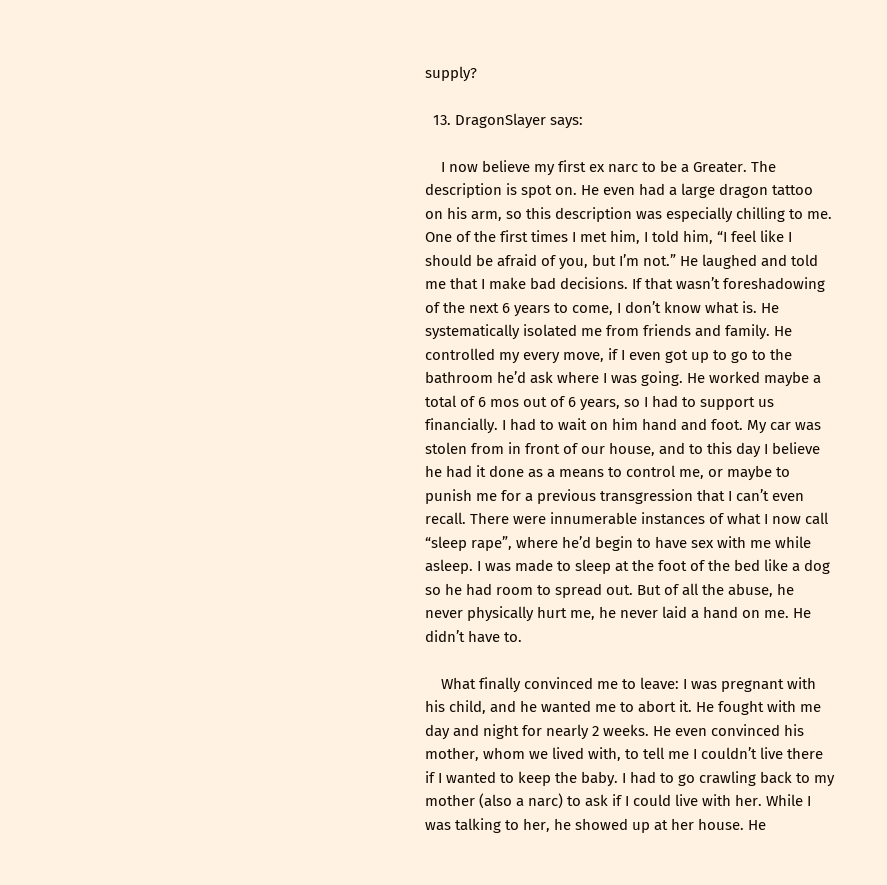supply?

  13. DragonSlayer says:

    I now believe my first ex narc to be a Greater. The description is spot on. He even had a large dragon tattoo on his arm, so this description was especially chilling to me. One of the first times I met him, I told him, “I feel like I should be afraid of you, but I’m not.” He laughed and told me that I make bad decisions. If that wasn’t foreshadowing of the next 6 years to come, I don’t know what is. He systematically isolated me from friends and family. He controlled my every move, if I even got up to go to the bathroom he’d ask where I was going. He worked maybe a total of 6 mos out of 6 years, so I had to support us financially. I had to wait on him hand and foot. My car was stolen from in front of our house, and to this day I believe he had it done as a means to control me, or maybe to punish me for a previous transgression that I can’t even recall. There were innumerable instances of what I now call “sleep rape”, where he’d begin to have sex with me while asleep. I was made to sleep at the foot of the bed like a dog so he had room to spread out. But of all the abuse, he never physically hurt me, he never laid a hand on me. He didn’t have to.

    What finally convinced me to leave: I was pregnant with his child, and he wanted me to abort it. He fought with me day and night for nearly 2 weeks. He even convinced his mother, whom we lived with, to tell me I couldn’t live there if I wanted to keep the baby. I had to go crawling back to my mother (also a narc) to ask if I could live with her. While I was talking to her, he showed up at her house. He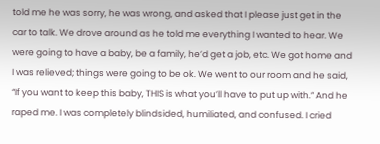told me he was sorry, he was wrong, and asked that I please just get in the car to talk. We drove around as he told me everything I wanted to hear. We were going to have a baby, be a family, he’d get a job, etc. We got home and I was relieved; things were going to be ok. We went to our room and he said, “If you want to keep this baby, THIS is what you’ll have to put up with.” And he raped me. I was completely blindsided, humiliated, and confused. I cried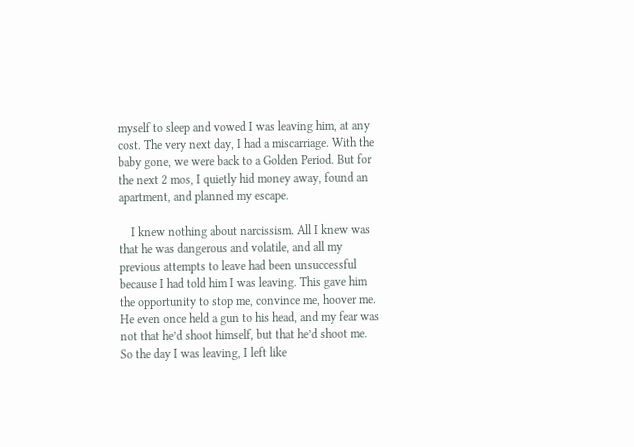myself to sleep and vowed I was leaving him, at any cost. The very next day, I had a miscarriage. With the baby gone, we were back to a Golden Period. But for the next 2 mos, I quietly hid money away, found an apartment, and planned my escape.

    I knew nothing about narcissism. All I knew was that he was dangerous and volatile, and all my previous attempts to leave had been unsuccessful because I had told him I was leaving. This gave him the opportunity to stop me, convince me, hoover me. He even once held a gun to his head, and my fear was not that he’d shoot himself, but that he’d shoot me. So the day I was leaving, I left like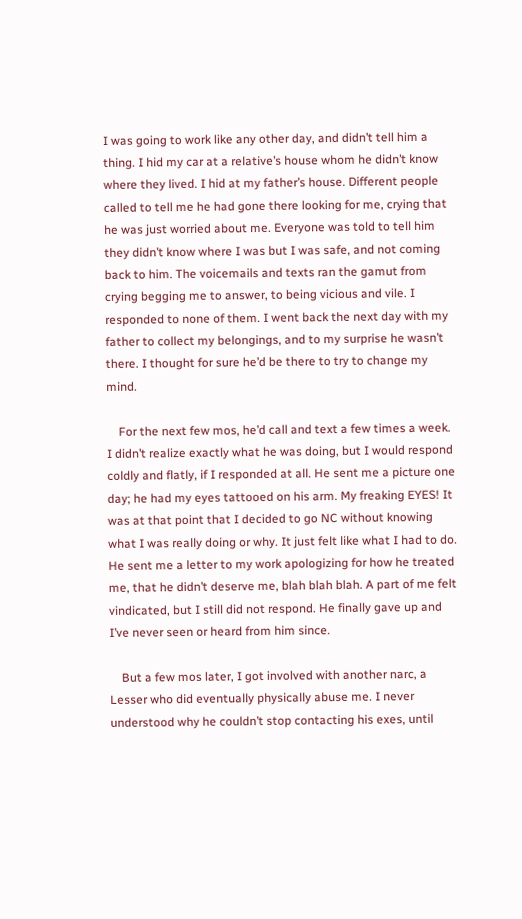I was going to work like any other day, and didn’t tell him a thing. I hid my car at a relative’s house whom he didn’t know where they lived. I hid at my father’s house. Different people called to tell me he had gone there looking for me, crying that he was just worried about me. Everyone was told to tell him they didn’t know where I was but I was safe, and not coming back to him. The voicemails and texts ran the gamut from crying begging me to answer, to being vicious and vile. I responded to none of them. I went back the next day with my father to collect my belongings, and to my surprise he wasn’t there. I thought for sure he’d be there to try to change my mind.

    For the next few mos, he’d call and text a few times a week. I didn’t realize exactly what he was doing, but I would respond coldly and flatly, if I responded at all. He sent me a picture one day; he had my eyes tattooed on his arm. My freaking EYES! It was at that point that I decided to go NC without knowing what I was really doing or why. It just felt like what I had to do. He sent me a letter to my work apologizing for how he treated me, that he didn’t deserve me, blah blah blah. A part of me felt vindicated, but I still did not respond. He finally gave up and I’ve never seen or heard from him since.

    But a few mos later, I got involved with another narc, a Lesser who did eventually physically abuse me. I never understood why he couldn’t stop contacting his exes, until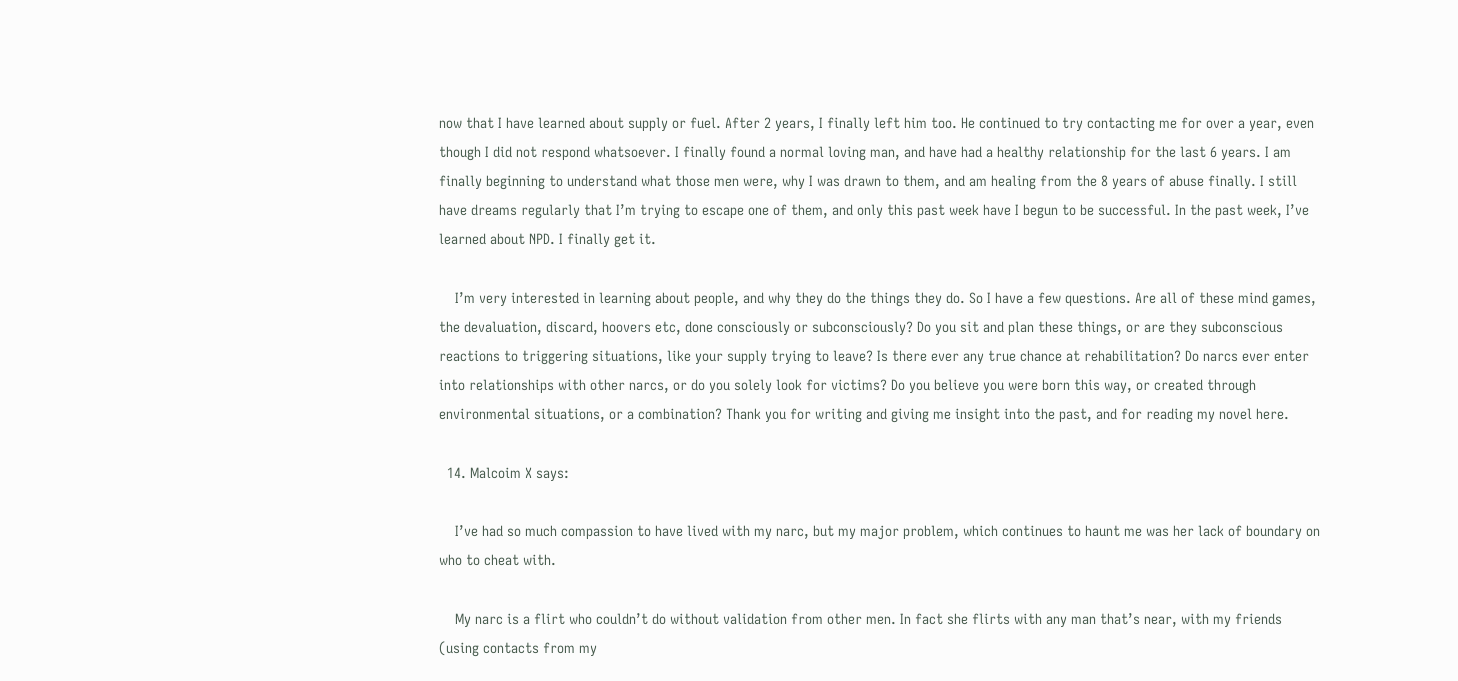now that I have learned about supply or fuel. After 2 years, I finally left him too. He continued to try contacting me for over a year, even though I did not respond whatsoever. I finally found a normal loving man, and have had a healthy relationship for the last 6 years. I am finally beginning to understand what those men were, why I was drawn to them, and am healing from the 8 years of abuse finally. I still have dreams regularly that I’m trying to escape one of them, and only this past week have I begun to be successful. In the past week, I’ve learned about NPD. I finally get it.

    I’m very interested in learning about people, and why they do the things they do. So I have a few questions. Are all of these mind games, the devaluation, discard, hoovers etc, done consciously or subconsciously? Do you sit and plan these things, or are they subconscious reactions to triggering situations, like your supply trying to leave? Is there ever any true chance at rehabilitation? Do narcs ever enter into relationships with other narcs, or do you solely look for victims? Do you believe you were born this way, or created through environmental situations, or a combination? Thank you for writing and giving me insight into the past, and for reading my novel here.

  14. Malcoim X says:

    I’ve had so much compassion to have lived with my narc, but my major problem, which continues to haunt me was her lack of boundary on who to cheat with.

    My narc is a flirt who couldn’t do without validation from other men. In fact she flirts with any man that’s near, with my friends (using contacts from my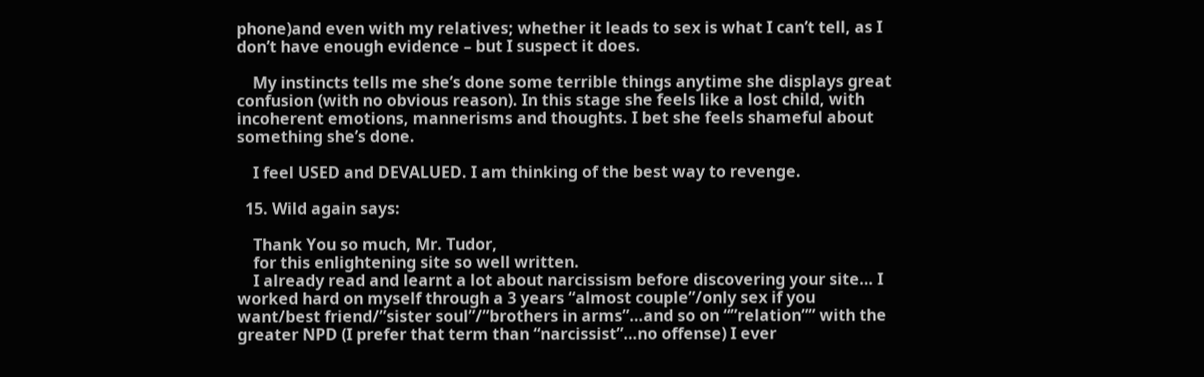phone)and even with my relatives; whether it leads to sex is what I can’t tell, as I don’t have enough evidence – but I suspect it does.

    My instincts tells me she’s done some terrible things anytime she displays great confusion (with no obvious reason). In this stage she feels like a lost child, with incoherent emotions, mannerisms and thoughts. I bet she feels shameful about something she’s done.

    I feel USED and DEVALUED. I am thinking of the best way to revenge.

  15. Wild again says:

    Thank You so much, Mr. Tudor,
    for this enlightening site so well written.
    I already read and learnt a lot about narcissism before discovering your site… I worked hard on myself through a 3 years “almost couple”/only sex if you want/best friend/”sister soul”/”brothers in arms”…and so on “”relation”” with the greater NPD (I prefer that term than “narcissist”…no offense) I ever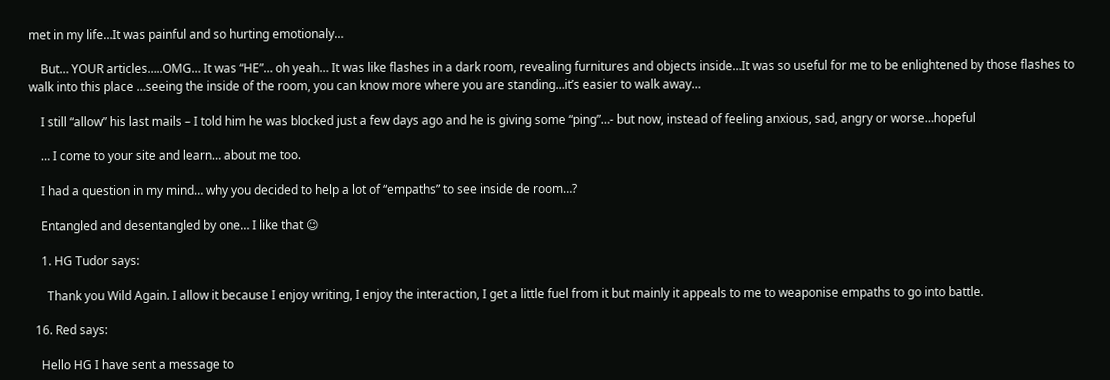met in my life…It was painful and so hurting emotionaly…

    But… YOUR articles…..OMG… It was “HE”… oh yeah… It was like flashes in a dark room, revealing furnitures and objects inside…It was so useful for me to be enlightened by those flashes to walk into this place …seeing the inside of the room, you can know more where you are standing…it’s easier to walk away…

    I still “allow” his last mails – I told him he was blocked just a few days ago and he is giving some “ping”…- but now, instead of feeling anxious, sad, angry or worse…hopeful

    … I come to your site and learn… about me too.

    I had a question in my mind… why you decided to help a lot of “empaths” to see inside de room…?

    Entangled and desentangled by one… I like that 😉

    1. HG Tudor says:

      Thank you Wild Again. I allow it because I enjoy writing, I enjoy the interaction, I get a little fuel from it but mainly it appeals to me to weaponise empaths to go into battle.

  16. Red says:

    Hello HG I have sent a message to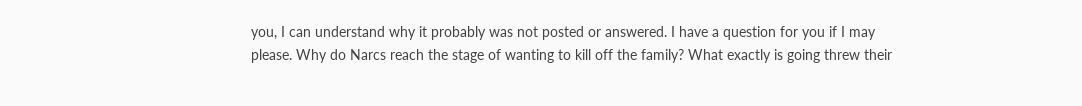you, I can understand why it probably was not posted or answered. I have a question for you if I may please. Why do Narcs reach the stage of wanting to kill off the family? What exactly is going threw their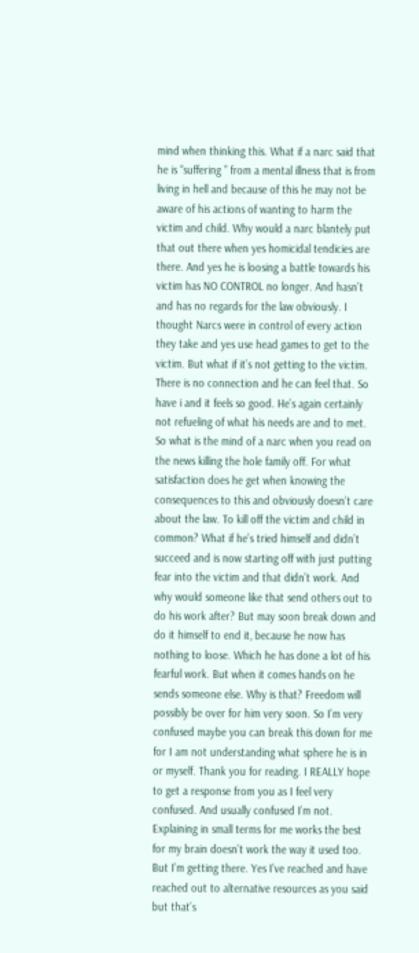mind when thinking this. What if a narc said that he is “suffering ” from a mental illness that is from living in hell and because of this he may not be aware of his actions of wanting to harm the victim and child. Why would a narc blantely put that out there when yes homicidal tendicies are there. And yes he is loosing a battle towards his victim has NO CONTROL no longer. And hasn’t and has no regards for the law obviously. I thought Narcs were in control of every action they take and yes use head games to get to the victim. But what if it’s not getting to the victim. There is no connection and he can feel that. So have i and it feels so good. He’s again certainly not refueling of what his needs are and to met. So what is the mind of a narc when you read on the news killing the hole family off. For what satisfaction does he get when knowing the consequences to this and obviously doesn’t care about the law. To kill off the victim and child in common? What if he’s tried himself and didn’t succeed and is now starting off with just putting fear into the victim and that didn’t work. And why would someone like that send others out to do his work after? But may soon break down and do it himself to end it, because he now has nothing to loose. Which he has done a lot of his fearful work. But when it comes hands on he sends someone else. Why is that? Freedom will possibly be over for him very soon. So I’m very confused maybe you can break this down for me for I am not understanding what sphere he is in or myself. Thank you for reading. I REALLY hope to get a response from you as I feel very confused. And usually confused I’m not. Explaining in small terms for me works the best for my brain doesn’t work the way it used too. But I’m getting there. Yes I’ve reached and have reached out to alternative resources as you said but that’s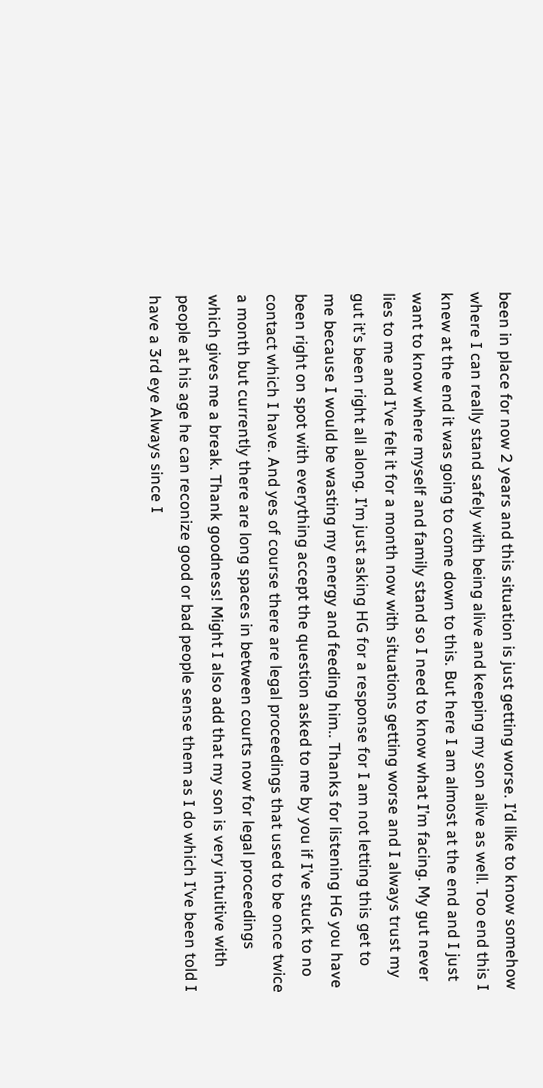been in place for now 2 years and this situation is just getting worse. I’d like to know somehow where I can really stand safely with being alive and keeping my son alive as well. Too end this I knew at the end it was going to come down to this. But here I am almost at the end and I just want to know where myself and family stand so I need to know what I’m facing. My gut never lies to me and I’ve felt it for a month now with situations getting worse and I always trust my gut it’s been right all along. I’m just asking HG for a response for I am not letting this get to me because I would be wasting my energy and feeding him.. Thanks for listening HG you have been right on spot with everything accept the question asked to me by you if I’ve stuck to no contact which I have. And yes of course there are legal proceedings that used to be once twice a month but currently there are long spaces in between courts now for legal proceedings which gives me a break. Thank goodness! Might I also add that my son is very intuitive with people at his age he can reconize good or bad people sense them as I do which I’ve been told I have a 3rd eye Always since I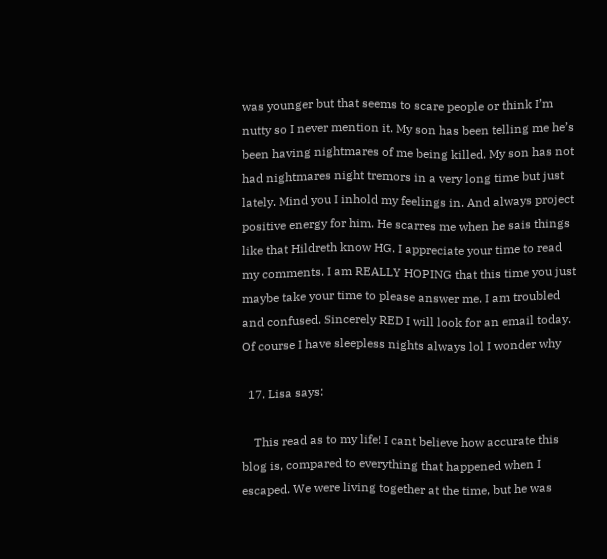was younger but that seems to scare people or think I’m nutty so I never mention it. My son has been telling me he’s been having nightmares of me being killed. My son has not had nightmares night tremors in a very long time but just lately. Mind you I inhold my feelings in. And always project positive energy for him. He scarres me when he sais things like that Hildreth know HG. I appreciate your time to read my comments. I am REALLY HOPING that this time you just maybe take your time to please answer me. I am troubled and confused. Sincerely RED I will look for an email today. Of course I have sleepless nights always lol I wonder why

  17. Lisa says:

    This read as to my life! I cant believe how accurate this blog is, compared to everything that happened when I escaped. We were living together at the time, but he was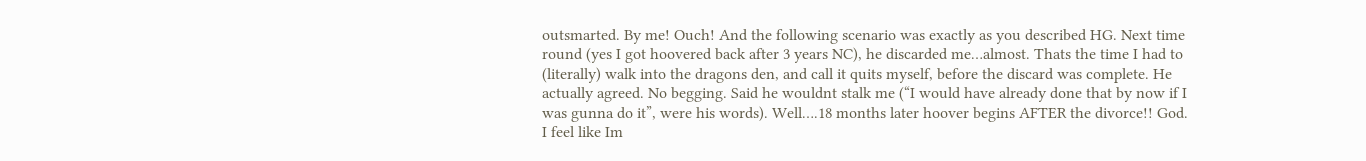outsmarted. By me! Ouch! And the following scenario was exactly as you described HG. Next time round (yes I got hoovered back after 3 years NC), he discarded me…almost. Thats the time I had to (literally) walk into the dragons den, and call it quits myself, before the discard was complete. He actually agreed. No begging. Said he wouldnt stalk me (“I would have already done that by now if I was gunna do it”, were his words). Well….18 months later hoover begins AFTER the divorce!! God. I feel like Im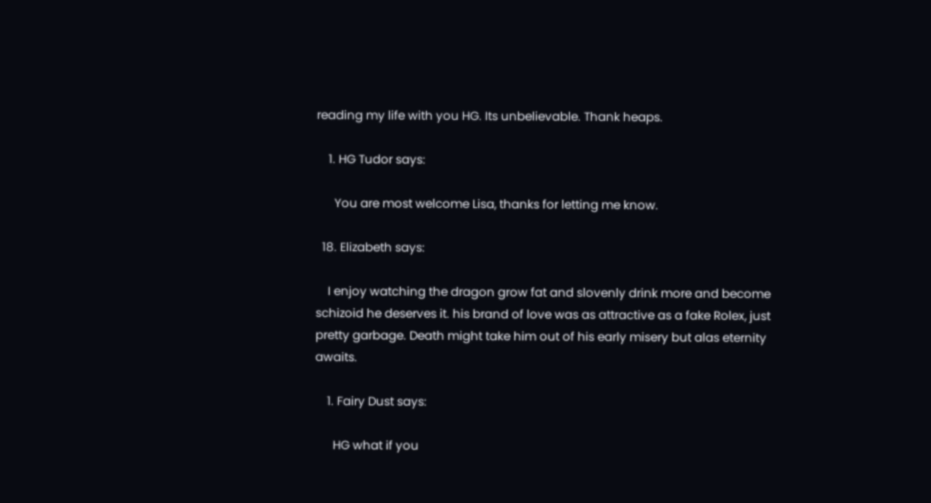reading my life with you HG. Its unbelievable. Thank heaps.

    1. HG Tudor says:

      You are most welcome Lisa, thanks for letting me know.

  18. Elizabeth says:

    I enjoy watching the dragon grow fat and slovenly drink more and become schizoid he deserves it. his brand of love was as attractive as a fake Rolex, just pretty garbage. Death might take him out of his early misery but alas eternity awaits.

    1. Fairy Dust says:

      HG what if you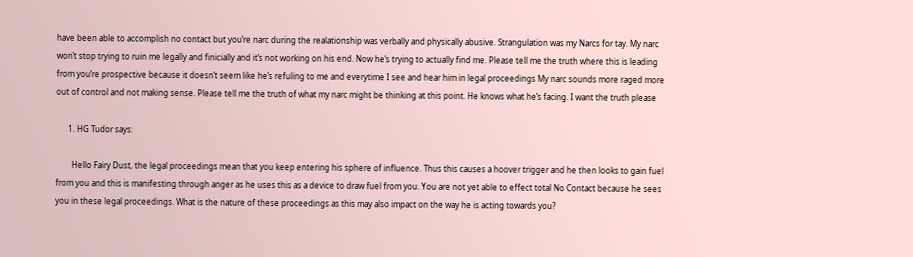have been able to accomplish no contact but you’re narc during the realationship was verbally and physically abusive. Strangulation was my Narcs for tay. My narc won’t stop trying to ruin me legally and finicially and it’s not working on his end. Now he’s trying to actually find me. Please tell me the truth where this is leading from you’re prospective because it doesn’t seem like he’s refuling to me and everytime I see and hear him in legal proceedings My narc sounds more raged more out of control and not making sense. Please tell me the truth of what my narc might be thinking at this point. He knows what he’s facing. I want the truth please

      1. HG Tudor says:

        Hello Fairy Dust, the legal proceedings mean that you keep entering his sphere of influence. Thus this causes a hoover trigger and he then looks to gain fuel from you and this is manifesting through anger as he uses this as a device to draw fuel from you. You are not yet able to effect total No Contact because he sees you in these legal proceedings. What is the nature of these proceedings as this may also impact on the way he is acting towards you?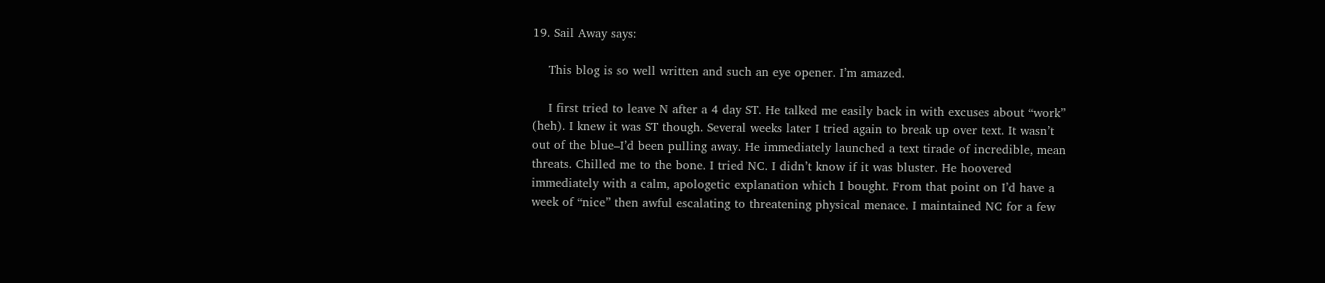19. Sail Away says:

    This blog is so well written and such an eye opener. I’m amazed.

    I first tried to leave N after a 4 day ST. He talked me easily back in with excuses about “work” (heh). I knew it was ST though. Several weeks later I tried again to break up over text. It wasn’t out of the blue–I’d been pulling away. He immediately launched a text tirade of incredible, mean threats. Chilled me to the bone. I tried NC. I didn’t know if it was bluster. He hoovered immediately with a calm, apologetic explanation which I bought. From that point on I’d have a week of “nice” then awful escalating to threatening physical menace. I maintained NC for a few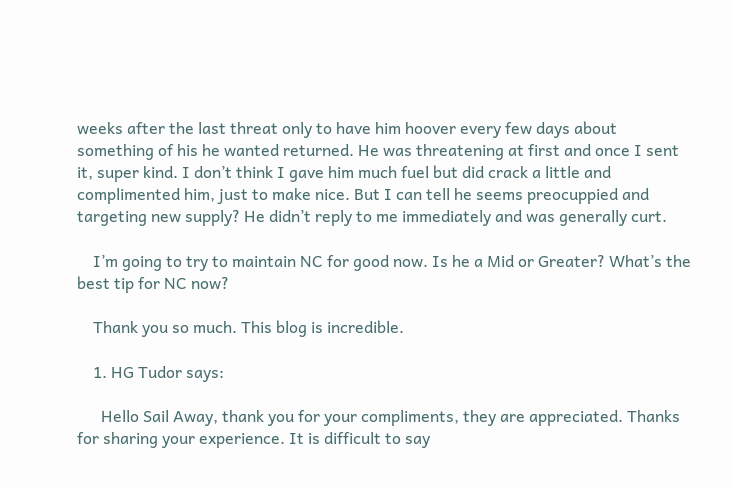weeks after the last threat only to have him hoover every few days about something of his he wanted returned. He was threatening at first and once I sent it, super kind. I don’t think I gave him much fuel but did crack a little and complimented him, just to make nice. But I can tell he seems preocuppied and targeting new supply? He didn’t reply to me immediately and was generally curt.

    I’m going to try to maintain NC for good now. Is he a Mid or Greater? What’s the best tip for NC now?

    Thank you so much. This blog is incredible.

    1. HG Tudor says:

      Hello Sail Away, thank you for your compliments, they are appreciated. Thanks for sharing your experience. It is difficult to say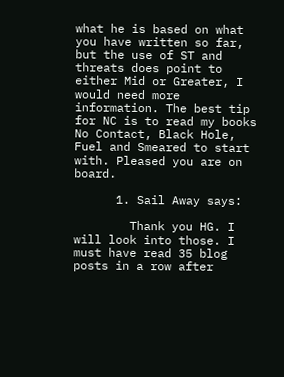what he is based on what you have written so far, but the use of ST and threats does point to either Mid or Greater, I would need more information. The best tip for NC is to read my books No Contact, Black Hole, Fuel and Smeared to start with. Pleased you are on board.

      1. Sail Away says:

        Thank you HG. I will look into those. I must have read 35 blog posts in a row after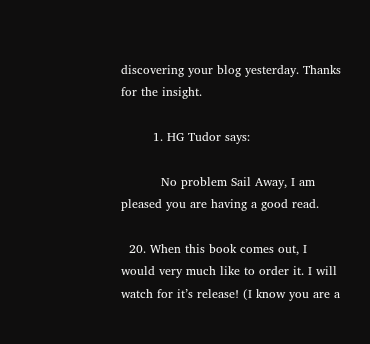discovering your blog yesterday. Thanks for the insight.

        1. HG Tudor says:

          No problem Sail Away, I am pleased you are having a good read.

  20. When this book comes out, I would very much like to order it. I will watch for it’s release! (I know you are a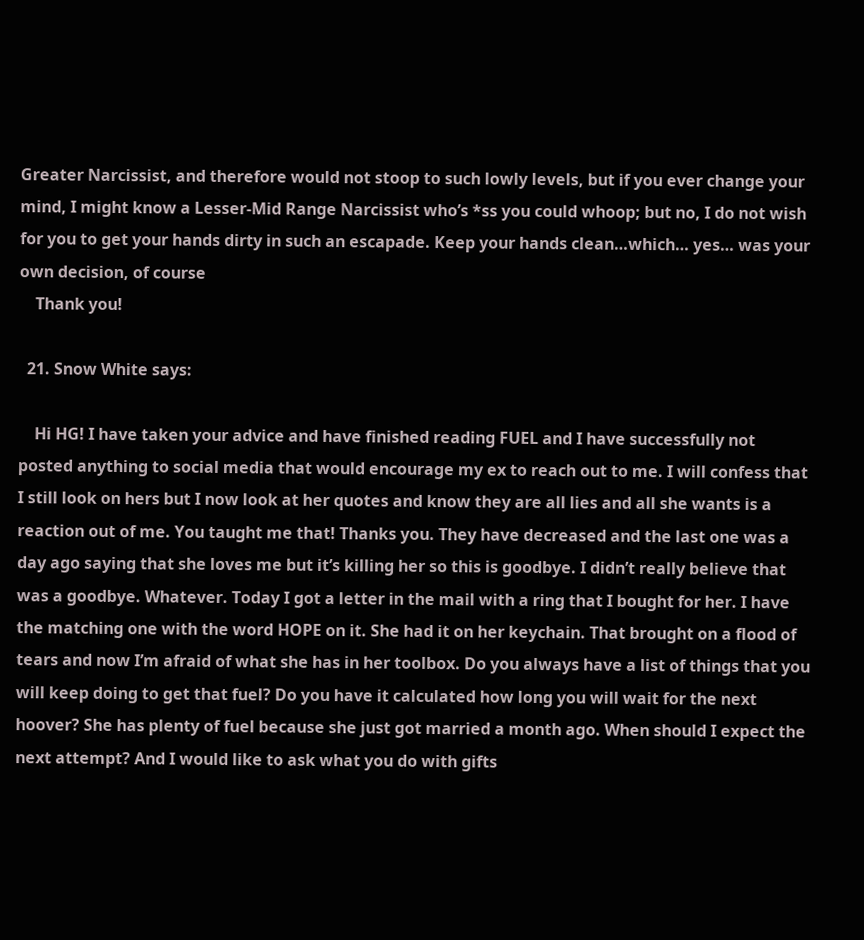Greater Narcissist, and therefore would not stoop to such lowly levels, but if you ever change your mind, I might know a Lesser-Mid Range Narcissist who’s *ss you could whoop; but no, I do not wish for you to get your hands dirty in such an escapade. Keep your hands clean…which… yes… was your own decision, of course
    Thank you!

  21. Snow White says:

    Hi HG! I have taken your advice and have finished reading FUEL and I have successfully not posted anything to social media that would encourage my ex to reach out to me. I will confess that I still look on hers but I now look at her quotes and know they are all lies and all she wants is a reaction out of me. You taught me that! Thanks you. They have decreased and the last one was a day ago saying that she loves me but it’s killing her so this is goodbye. I didn’t really believe that was a goodbye. Whatever. Today I got a letter in the mail with a ring that I bought for her. I have the matching one with the word HOPE on it. She had it on her keychain. That brought on a flood of tears and now I’m afraid of what she has in her toolbox. Do you always have a list of things that you will keep doing to get that fuel? Do you have it calculated how long you will wait for the next hoover? She has plenty of fuel because she just got married a month ago. When should I expect the next attempt? And I would like to ask what you do with gifts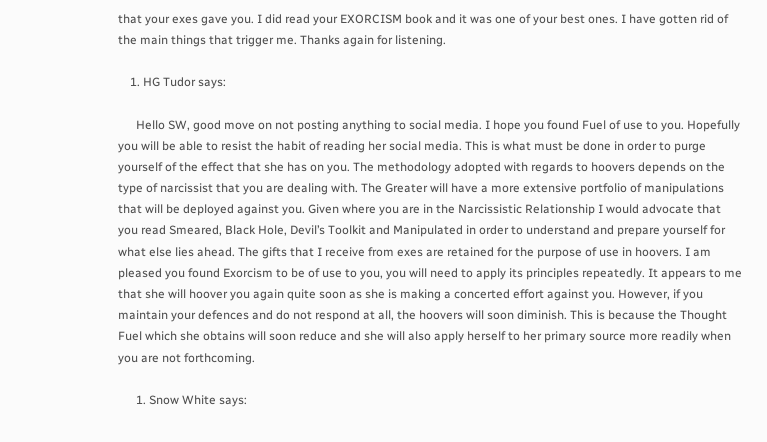that your exes gave you. I did read your EXORCISM book and it was one of your best ones. I have gotten rid of the main things that trigger me. Thanks again for listening.

    1. HG Tudor says:

      Hello SW, good move on not posting anything to social media. I hope you found Fuel of use to you. Hopefully you will be able to resist the habit of reading her social media. This is what must be done in order to purge yourself of the effect that she has on you. The methodology adopted with regards to hoovers depends on the type of narcissist that you are dealing with. The Greater will have a more extensive portfolio of manipulations that will be deployed against you. Given where you are in the Narcissistic Relationship I would advocate that you read Smeared, Black Hole, Devil’s Toolkit and Manipulated in order to understand and prepare yourself for what else lies ahead. The gifts that I receive from exes are retained for the purpose of use in hoovers. I am pleased you found Exorcism to be of use to you, you will need to apply its principles repeatedly. It appears to me that she will hoover you again quite soon as she is making a concerted effort against you. However, if you maintain your defences and do not respond at all, the hoovers will soon diminish. This is because the Thought Fuel which she obtains will soon reduce and she will also apply herself to her primary source more readily when you are not forthcoming.

      1. Snow White says: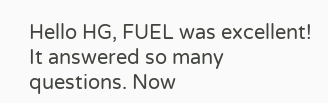Hello HG, FUEL was excellent! It answered so many questions. Now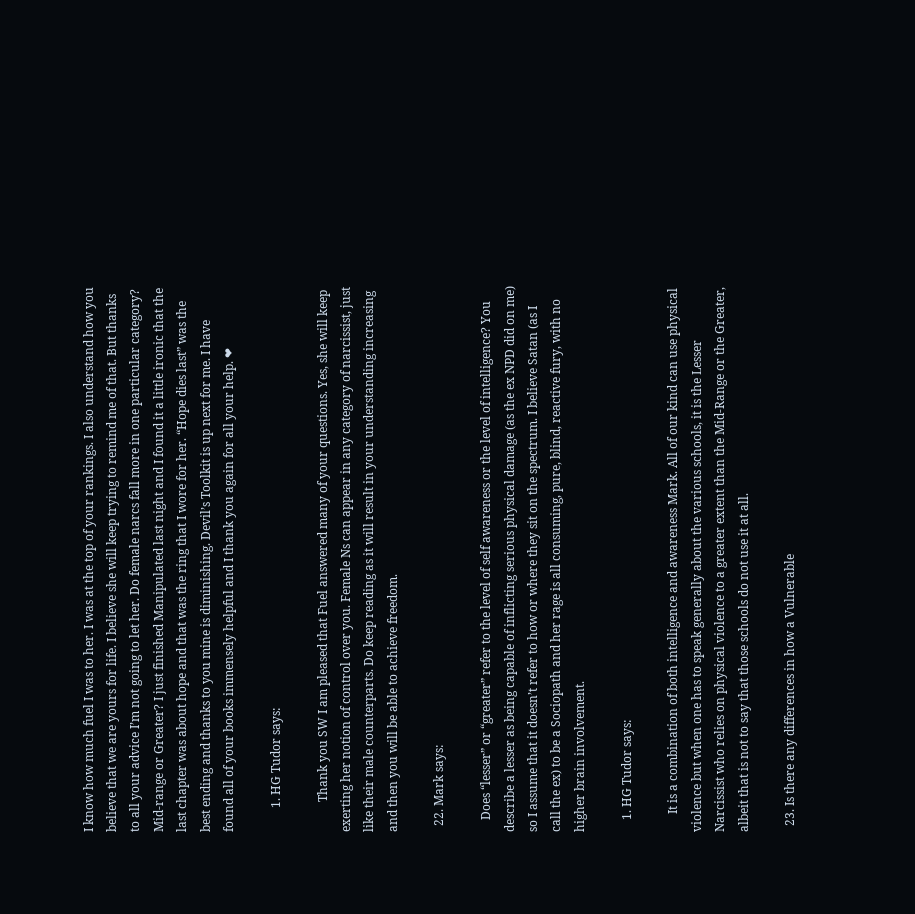I know how much fuel I was to her. I was at the top of your rankings. I also understand how you believe that we are yours for life. I believe she will keep trying to remind me of that. But thanks to all your advice I’m not going to let her. Do female narcs fall more in one particular category? Mid-range or Greater? I just finished Manipulated last night and I found it a little ironic that the last chapter was about hope and that was the ring that I wore for her. “Hope dies last” was the best ending and thanks to you mine is diminishing. Devil’s Toolkit is up next for me. I have found all of your books immensely helpful and I thank you again for all your help. ❤

        1. HG Tudor says:

          Thank you SW I am pleased that Fuel answered many of your questions. Yes, she will keep exerting her notion of control over you. Female Ns can appear in any category of narcissist, just like their male counterparts. Do keep reading as it will result in your understanding increasing and then you will be able to achieve freedom.

  22. Mark says:

    Does “lesser” or “greater” refer to the level of self awareness or the level of intelligence? You describe a lesser as being capable of inflicting serious physical damage (as the ex NPD did on me) so I assume that it doesn’t refer to how or where they sit on the spectrum. I believe Satan (as I call the ex) to be a Sociopath and her rage is all consuming, pure, blind, reactive fury, with no higher brain involvement.

    1. HG Tudor says:

      It is a combination of both intelligence and awareness Mark. All of our kind can use physical violence but when one has to speak generally about the various schools, it is the Lesser Narcissist who relies on physical violence to a greater extent than the Mid-Range or the Greater, albeit that is not to say that those schools do not use it at all.

  23. Is there any differences in how a Vulnerable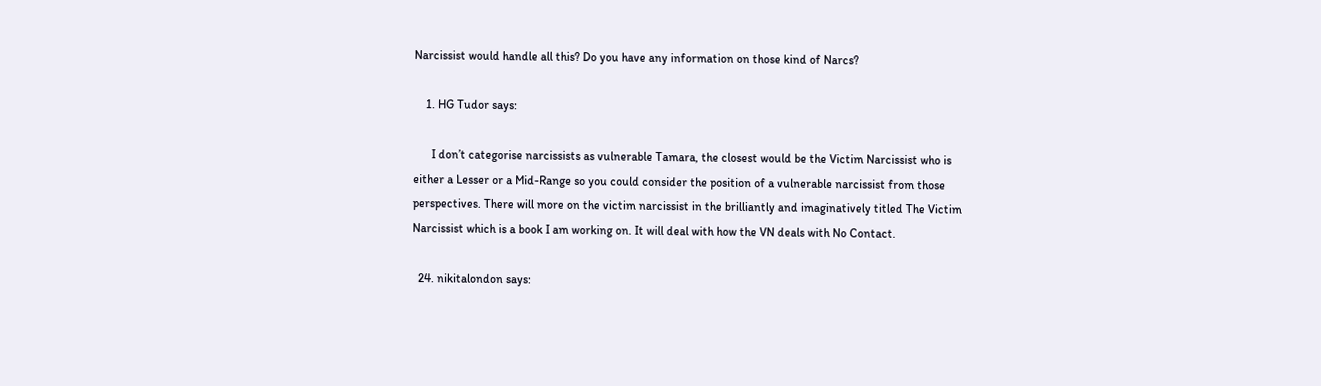Narcissist would handle all this? Do you have any information on those kind of Narcs?

    1. HG Tudor says:

      I don’t categorise narcissists as vulnerable Tamara, the closest would be the Victim Narcissist who is either a Lesser or a Mid-Range so you could consider the position of a vulnerable narcissist from those perspectives. There will more on the victim narcissist in the brilliantly and imaginatively titled The Victim Narcissist which is a book I am working on. It will deal with how the VN deals with No Contact.

  24. nikitalondon says: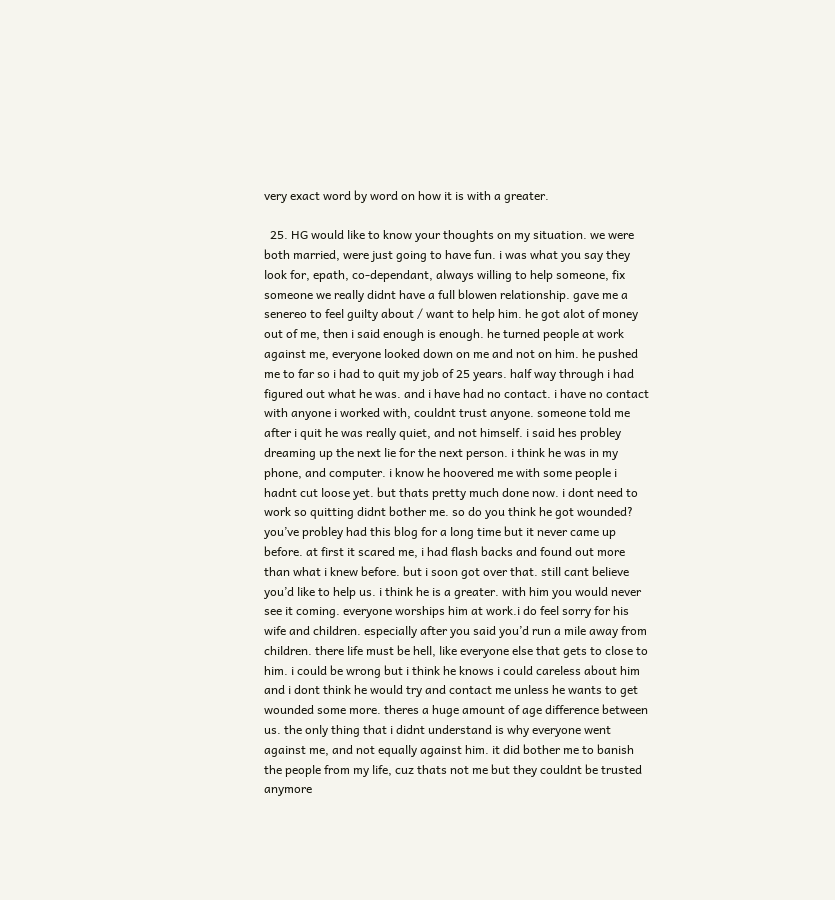very exact word by word on how it is with a greater.

  25. HG would like to know your thoughts on my situation. we were both married, were just going to have fun. i was what you say they look for, epath, co-dependant, always willing to help someone, fix someone we really didnt have a full blowen relationship. gave me a senereo to feel guilty about / want to help him. he got alot of money out of me, then i said enough is enough. he turned people at work against me, everyone looked down on me and not on him. he pushed me to far so i had to quit my job of 25 years. half way through i had figured out what he was. and i have had no contact. i have no contact with anyone i worked with, couldnt trust anyone. someone told me after i quit he was really quiet, and not himself. i said hes probley dreaming up the next lie for the next person. i think he was in my phone, and computer. i know he hoovered me with some people i hadnt cut loose yet. but thats pretty much done now. i dont need to work so quitting didnt bother me. so do you think he got wounded? you’ve probley had this blog for a long time but it never came up before. at first it scared me, i had flash backs and found out more than what i knew before. but i soon got over that. still cant believe you’d like to help us. i think he is a greater. with him you would never see it coming. everyone worships him at work.i do feel sorry for his wife and children. especially after you said you’d run a mile away from children. there life must be hell, like everyone else that gets to close to him. i could be wrong but i think he knows i could careless about him and i dont think he would try and contact me unless he wants to get wounded some more. theres a huge amount of age difference between us. the only thing that i didnt understand is why everyone went against me, and not equally against him. it did bother me to banish the people from my life, cuz thats not me but they couldnt be trusted anymore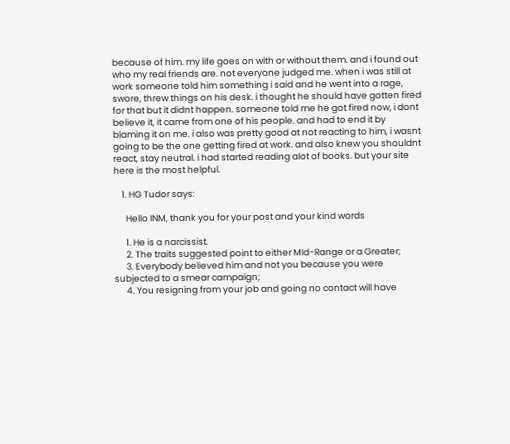because of him. my life goes on with or without them. and i found out who my real friends are. not everyone judged me. when i was still at work someone told him something i said and he went into a rage, swore, threw things on his desk. i thought he should have gotten fired for that but it didnt happen. someone told me he got fired now, i dont believe it, it came from one of his people. and had to end it by blaming it on me. i also was pretty good at not reacting to him, i wasnt going to be the one getting fired at work. and also knew you shouldnt react, stay neutral. i had started reading alot of books. but your site here is the most helpful.

    1. HG Tudor says:

      Hello INM, thank you for your post and your kind words

      1. He is a narcissist.
      2. The traits suggested point to either MId-Range or a Greater;
      3. Everybody believed him and not you because you were subjected to a smear campaign;
      4. You resigning from your job and going no contact will have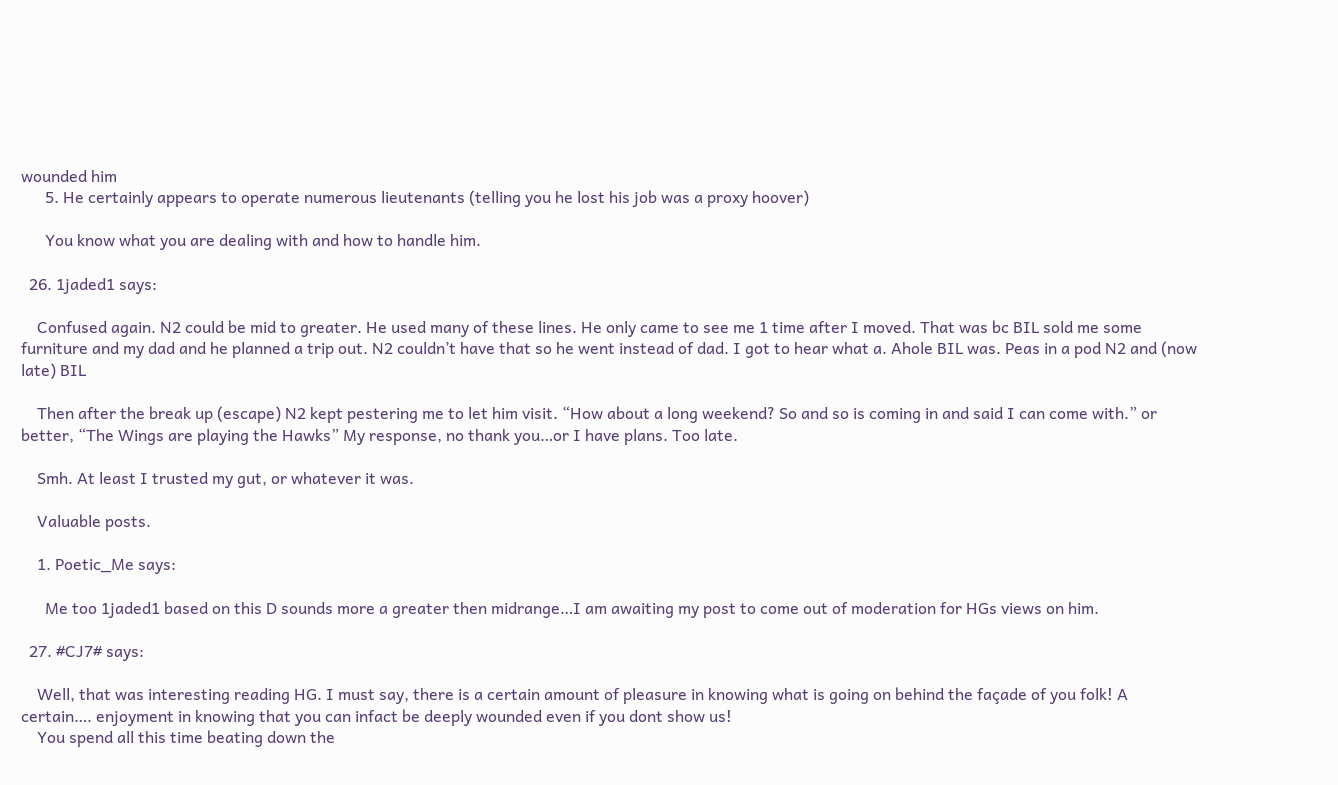wounded him
      5. He certainly appears to operate numerous lieutenants (telling you he lost his job was a proxy hoover)

      You know what you are dealing with and how to handle him.

  26. 1jaded1 says:

    Confused again. N2 could be mid to greater. He used many of these lines. He only came to see me 1 time after I moved. That was bc BIL sold me some furniture and my dad and he planned a trip out. N2 couldn’t have that so he went instead of dad. I got to hear what a. Ahole BIL was. Peas in a pod N2 and (now late) BIL

    Then after the break up (escape) N2 kept pestering me to let him visit. “How about a long weekend? So and so is coming in and said I can come with.” or better, “The Wings are playing the Hawks” My response, no thank you…or I have plans. Too late.

    Smh. At least I trusted my gut, or whatever it was.

    Valuable posts.

    1. Poetic_Me says:

      Me too 1jaded1 based on this D sounds more a greater then midrange…I am awaiting my post to come out of moderation for HGs views on him.

  27. #CJ7# says:

    Well, that was interesting reading HG. I must say, there is a certain amount of pleasure in knowing what is going on behind the façade of you folk! A certain…. enjoyment in knowing that you can infact be deeply wounded even if you dont show us!
    You spend all this time beating down the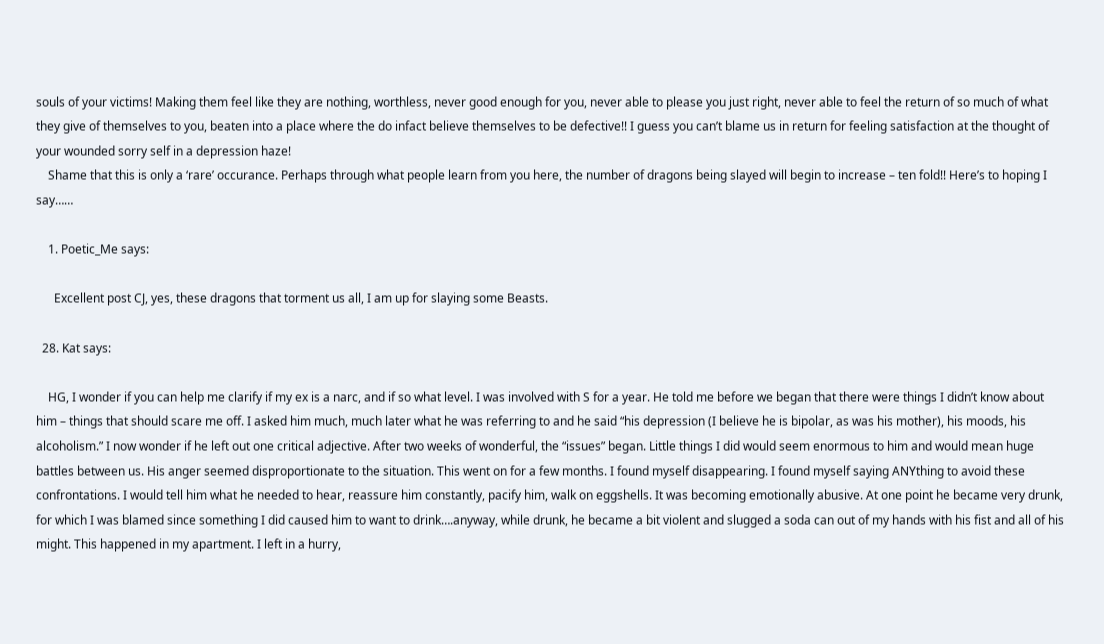souls of your victims! Making them feel like they are nothing, worthless, never good enough for you, never able to please you just right, never able to feel the return of so much of what they give of themselves to you, beaten into a place where the do infact believe themselves to be defective!! I guess you can’t blame us in return for feeling satisfaction at the thought of your wounded sorry self in a depression haze!
    Shame that this is only a ‘rare’ occurance. Perhaps through what people learn from you here, the number of dragons being slayed will begin to increase – ten fold!! Here’s to hoping I say……

    1. Poetic_Me says:

      Excellent post CJ, yes, these dragons that torment us all, I am up for slaying some Beasts.

  28. Kat says:

    HG, I wonder if you can help me clarify if my ex is a narc, and if so what level. I was involved with S for a year. He told me before we began that there were things I didn’t know about him – things that should scare me off. I asked him much, much later what he was referring to and he said “his depression (I believe he is bipolar, as was his mother), his moods, his alcoholism.” I now wonder if he left out one critical adjective. After two weeks of wonderful, the “issues” began. Little things I did would seem enormous to him and would mean huge battles between us. His anger seemed disproportionate to the situation. This went on for a few months. I found myself disappearing. I found myself saying ANYthing to avoid these confrontations. I would tell him what he needed to hear, reassure him constantly, pacify him, walk on eggshells. It was becoming emotionally abusive. At one point he became very drunk, for which I was blamed since something I did caused him to want to drink….anyway, while drunk, he became a bit violent and slugged a soda can out of my hands with his fist and all of his might. This happened in my apartment. I left in a hurry,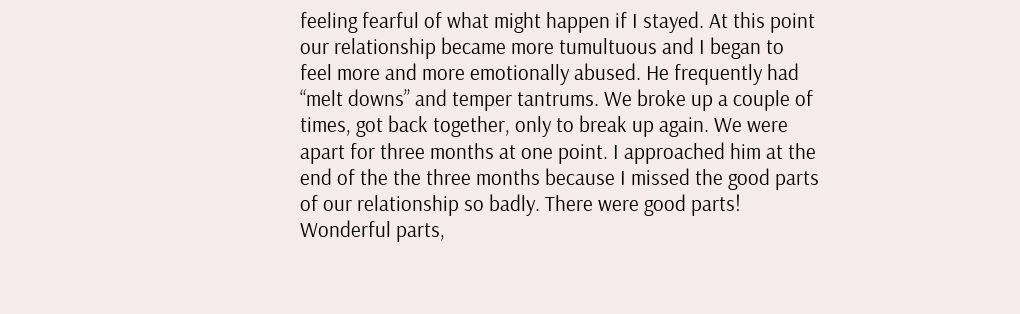feeling fearful of what might happen if I stayed. At this point our relationship became more tumultuous and I began to feel more and more emotionally abused. He frequently had “melt downs” and temper tantrums. We broke up a couple of times, got back together, only to break up again. We were apart for three months at one point. I approached him at the end of the the three months because I missed the good parts of our relationship so badly. There were good parts! Wonderful parts,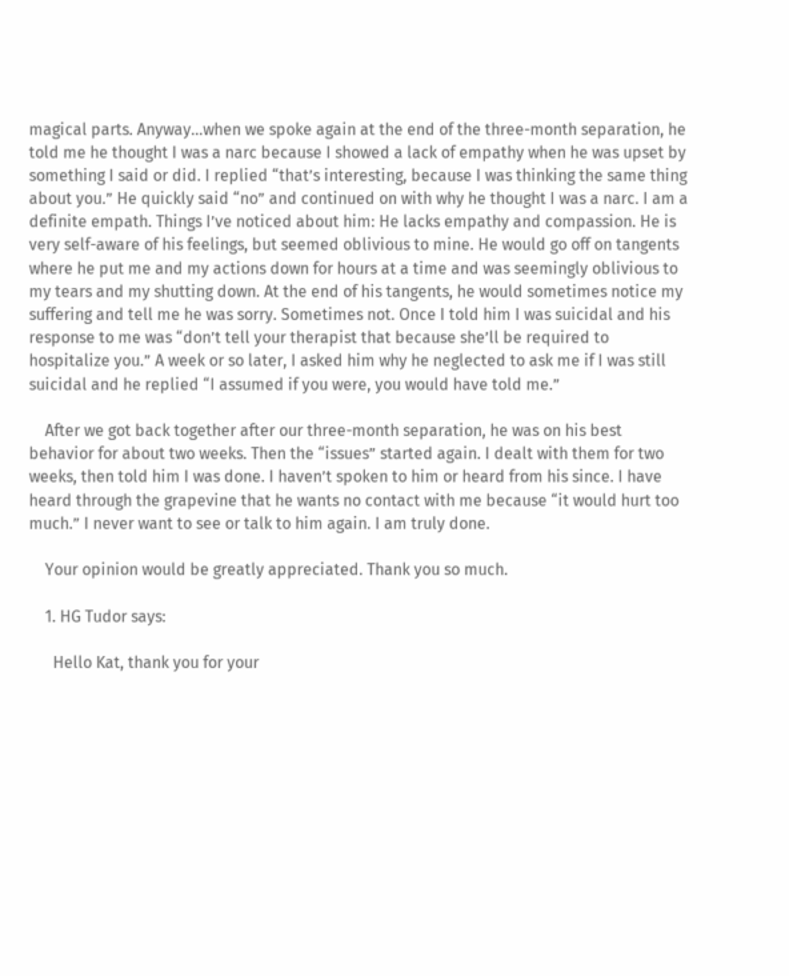magical parts. Anyway…when we spoke again at the end of the three-month separation, he told me he thought I was a narc because I showed a lack of empathy when he was upset by something I said or did. I replied “that’s interesting, because I was thinking the same thing about you.” He quickly said “no” and continued on with why he thought I was a narc. I am a definite empath. Things I’ve noticed about him: He lacks empathy and compassion. He is very self-aware of his feelings, but seemed oblivious to mine. He would go off on tangents where he put me and my actions down for hours at a time and was seemingly oblivious to my tears and my shutting down. At the end of his tangents, he would sometimes notice my suffering and tell me he was sorry. Sometimes not. Once I told him I was suicidal and his response to me was “don’t tell your therapist that because she’ll be required to hospitalize you.” A week or so later, I asked him why he neglected to ask me if I was still suicidal and he replied “I assumed if you were, you would have told me.”

    After we got back together after our three-month separation, he was on his best behavior for about two weeks. Then the “issues” started again. I dealt with them for two weeks, then told him I was done. I haven’t spoken to him or heard from his since. I have heard through the grapevine that he wants no contact with me because “it would hurt too much.” I never want to see or talk to him again. I am truly done.

    Your opinion would be greatly appreciated. Thank you so much.

    1. HG Tudor says:

      Hello Kat, thank you for your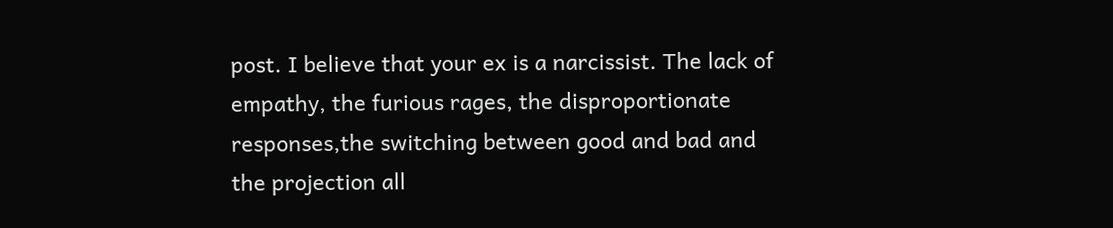post. I believe that your ex is a narcissist. The lack of empathy, the furious rages, the disproportionate responses,the switching between good and bad and the projection all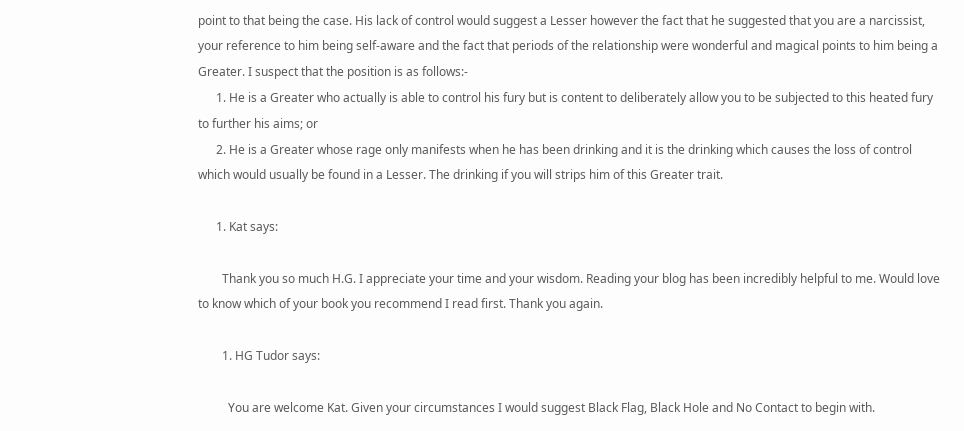point to that being the case. His lack of control would suggest a Lesser however the fact that he suggested that you are a narcissist, your reference to him being self-aware and the fact that periods of the relationship were wonderful and magical points to him being a Greater. I suspect that the position is as follows:-
      1. He is a Greater who actually is able to control his fury but is content to deliberately allow you to be subjected to this heated fury to further his aims; or
      2. He is a Greater whose rage only manifests when he has been drinking and it is the drinking which causes the loss of control which would usually be found in a Lesser. The drinking if you will strips him of this Greater trait.

      1. Kat says:

        Thank you so much H.G. I appreciate your time and your wisdom. Reading your blog has been incredibly helpful to me. Would love to know which of your book you recommend I read first. Thank you again.

        1. HG Tudor says:

          You are welcome Kat. Given your circumstances I would suggest Black Flag, Black Hole and No Contact to begin with.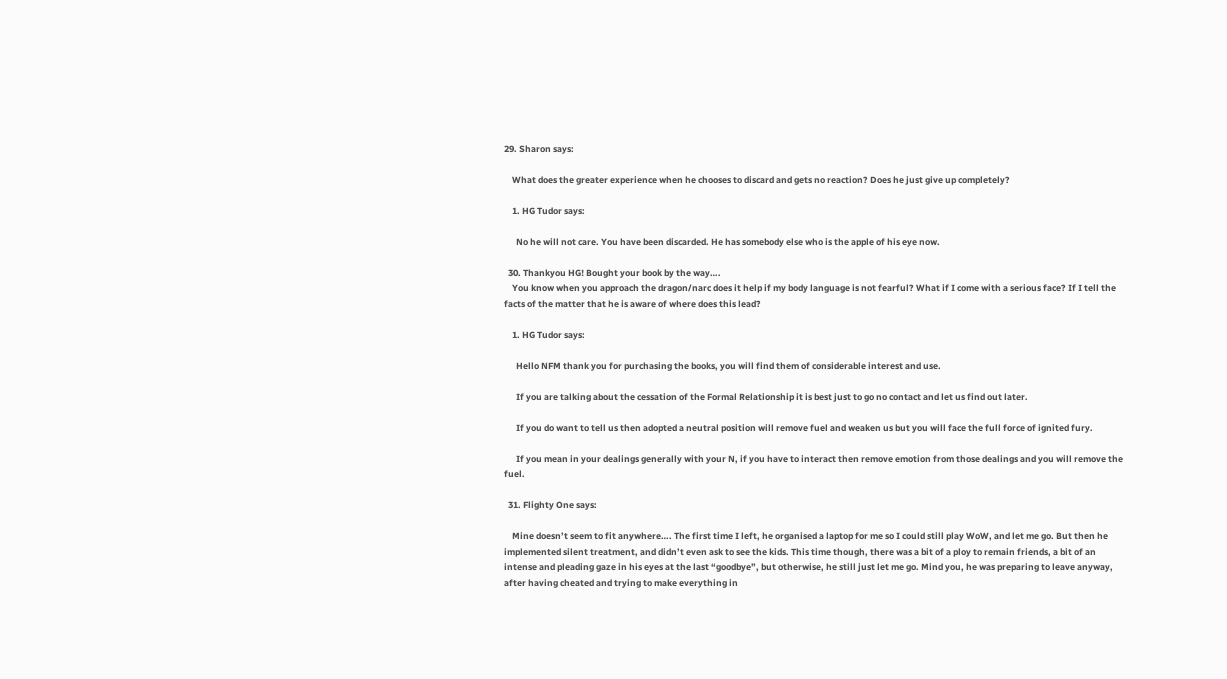29. Sharon says:

    What does the greater experience when he chooses to discard and gets no reaction? Does he just give up completely?

    1. HG Tudor says:

      No he will not care. You have been discarded. He has somebody else who is the apple of his eye now.

  30. Thankyou HG! Bought your book by the way….
    You know when you approach the dragon/narc does it help if my body language is not fearful? What if I come with a serious face? If I tell the facts of the matter that he is aware of where does this lead?

    1. HG Tudor says:

      Hello NFM thank you for purchasing the books, you will find them of considerable interest and use.

      If you are talking about the cessation of the Formal Relationship it is best just to go no contact and let us find out later.

      If you do want to tell us then adopted a neutral position will remove fuel and weaken us but you will face the full force of ignited fury.

      If you mean in your dealings generally with your N, if you have to interact then remove emotion from those dealings and you will remove the fuel.

  31. Flighty One says:

    Mine doesn’t seem to fit anywhere…. The first time I left, he organised a laptop for me so I could still play WoW, and let me go. But then he implemented silent treatment, and didn’t even ask to see the kids. This time though, there was a bit of a ploy to remain friends, a bit of an intense and pleading gaze in his eyes at the last “goodbye”, but otherwise, he still just let me go. Mind you, he was preparing to leave anyway, after having cheated and trying to make everything in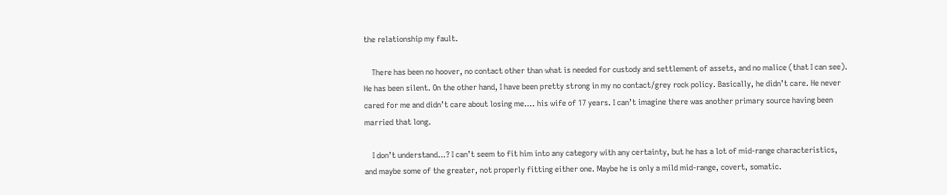the relationship my fault.

    There has been no hoover, no contact other than what is needed for custody and settlement of assets, and no malice (that I can see). He has been silent. On the other hand, I have been pretty strong in my no contact/grey rock policy. Basically, he didn’t care. He never cared for me and didn’t care about losing me…. his wife of 17 years. I can’t imagine there was another primary source having been married that long.

    I don’t understand…? I can’t seem to fit him into any category with any certainty, but he has a lot of mid-range characteristics, and maybe some of the greater, not properly fitting either one. Maybe he is only a mild mid-range, covert, somatic.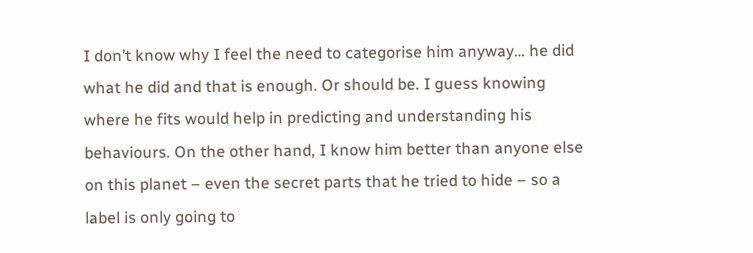I don’t know why I feel the need to categorise him anyway… he did what he did and that is enough. Or should be. I guess knowing where he fits would help in predicting and understanding his behaviours. On the other hand, I know him better than anyone else on this planet – even the secret parts that he tried to hide – so a label is only going to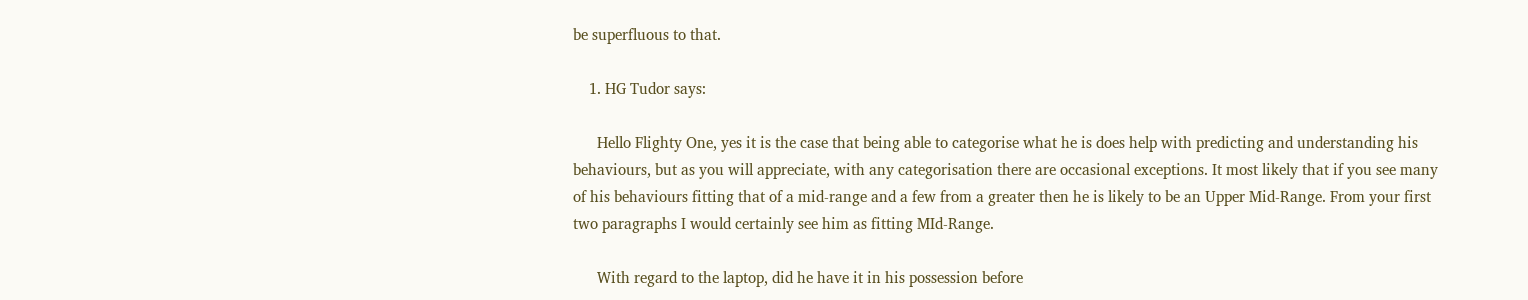be superfluous to that.

    1. HG Tudor says:

      Hello Flighty One, yes it is the case that being able to categorise what he is does help with predicting and understanding his behaviours, but as you will appreciate, with any categorisation there are occasional exceptions. It most likely that if you see many of his behaviours fitting that of a mid-range and a few from a greater then he is likely to be an Upper Mid-Range. From your first two paragraphs I would certainly see him as fitting MId-Range.

      With regard to the laptop, did he have it in his possession before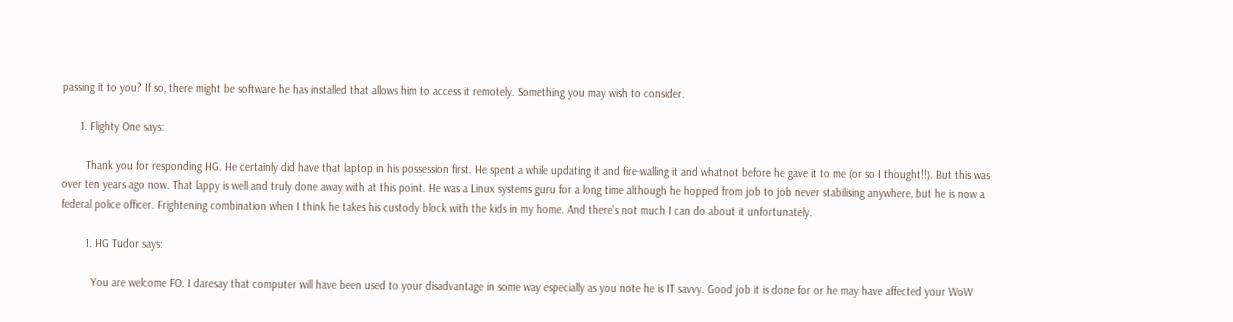passing it to you? If so, there might be software he has installed that allows him to access it remotely. Something you may wish to consider.

      1. Flighty One says:

        Thank you for responding HG. He certainly did have that laptop in his possession first. He spent a while updating it and fire-walling it and whatnot before he gave it to me (or so I thought!!). But this was over ten years ago now. That lappy is well and truly done away with at this point. He was a Linux systems guru for a long time although he hopped from job to job never stabilising anywhere, but he is now a federal police officer. Frightening combination when I think he takes his custody block with the kids in my home. And there’s not much I can do about it unfortunately.

        1. HG Tudor says:

          You are welcome FO. I daresay that computer will have been used to your disadvantage in some way especially as you note he is IT savvy. Good job it is done for or he may have affected your WoW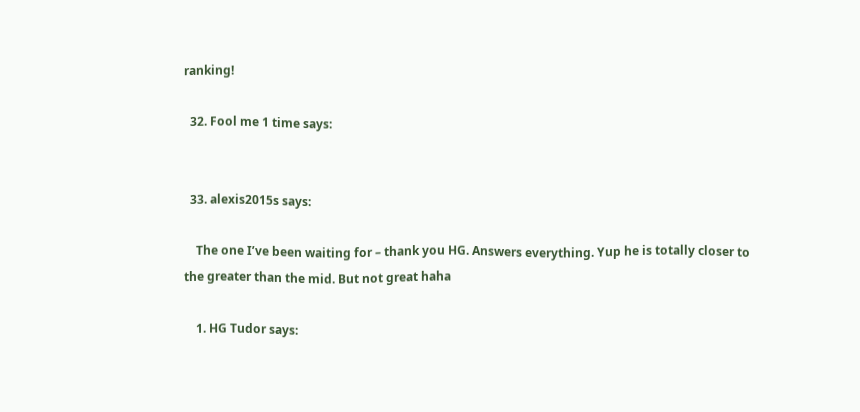ranking!

  32. Fool me 1 time says:


  33. alexis2015s says:

    The one I’ve been waiting for – thank you HG. Answers everything. Yup he is totally closer to the greater than the mid. But not great haha

    1. HG Tudor says: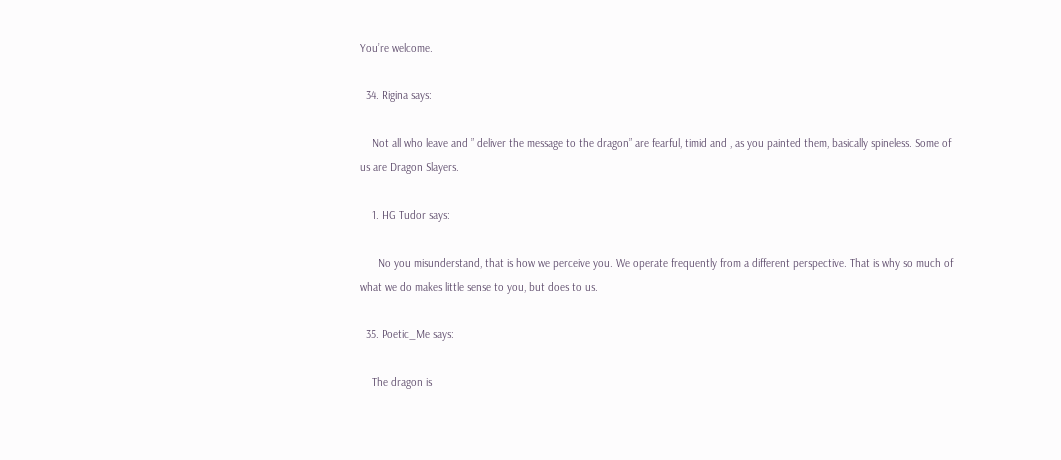You’re welcome.

  34. Rigina says:

    Not all who leave and ” deliver the message to the dragon” are fearful, timid and , as you painted them, basically spineless. Some of us are Dragon Slayers.

    1. HG Tudor says:

      No you misunderstand, that is how we perceive you. We operate frequently from a different perspective. That is why so much of what we do makes little sense to you, but does to us.

  35. Poetic_Me says:

    The dragon is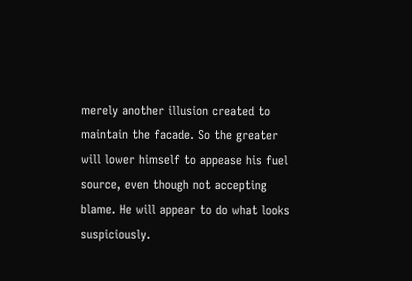merely another illusion created to maintain the facade. So the greater will lower himself to appease his fuel source, even though not accepting blame. He will appear to do what looks suspiciously.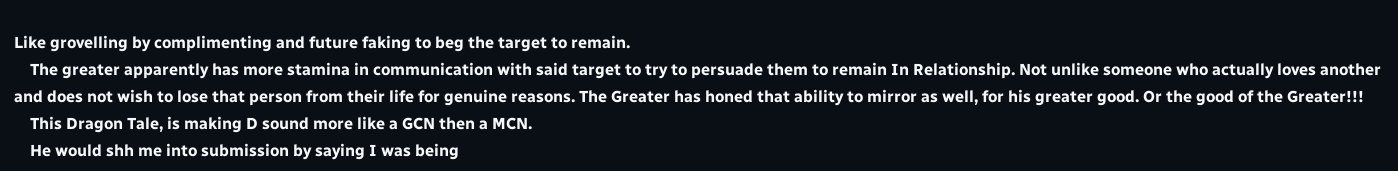Like grovelling by complimenting and future faking to beg the target to remain.
    The greater apparently has more stamina in communication with said target to try to persuade them to remain In Relationship. Not unlike someone who actually loves another and does not wish to lose that person from their life for genuine reasons. The Greater has honed that ability to mirror as well, for his greater good. Or the good of the Greater!!!
    This Dragon Tale, is making D sound more like a GCN then a MCN.
    He would shh me into submission by saying I was being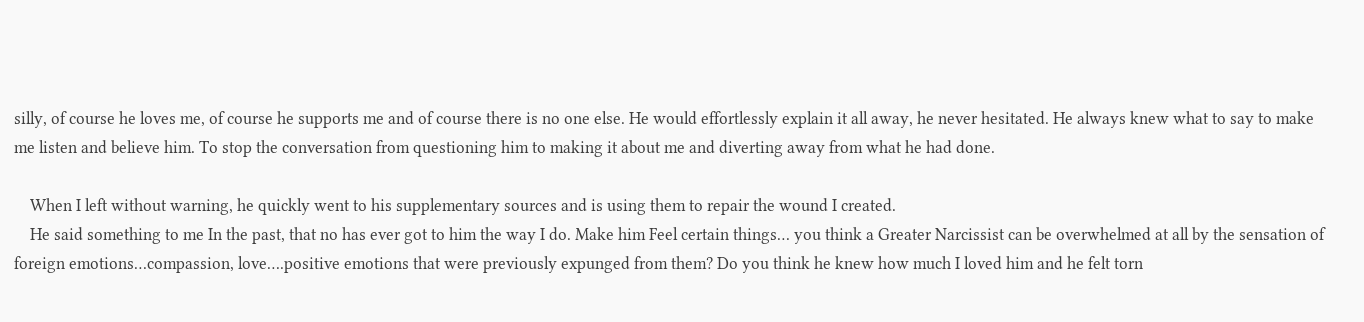silly, of course he loves me, of course he supports me and of course there is no one else. He would effortlessly explain it all away, he never hesitated. He always knew what to say to make me listen and believe him. To stop the conversation from questioning him to making it about me and diverting away from what he had done.

    When I left without warning, he quickly went to his supplementary sources and is using them to repair the wound I created.
    He said something to me In the past, that no has ever got to him the way I do. Make him Feel certain things… you think a Greater Narcissist can be overwhelmed at all by the sensation of foreign emotions…compassion, love….positive emotions that were previously expunged from them? Do you think he knew how much I loved him and he felt torn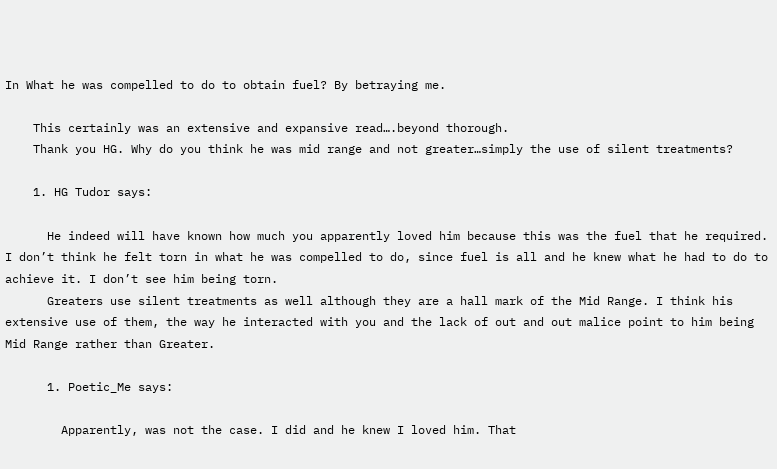In What he was compelled to do to obtain fuel? By betraying me.

    This certainly was an extensive and expansive read….beyond thorough.
    Thank you HG. Why do you think he was mid range and not greater…simply the use of silent treatments?

    1. HG Tudor says:

      He indeed will have known how much you apparently loved him because this was the fuel that he required. I don’t think he felt torn in what he was compelled to do, since fuel is all and he knew what he had to do to achieve it. I don’t see him being torn.
      Greaters use silent treatments as well although they are a hall mark of the Mid Range. I think his extensive use of them, the way he interacted with you and the lack of out and out malice point to him being Mid Range rather than Greater.

      1. Poetic_Me says:

        Apparently, was not the case. I did and he knew I loved him. That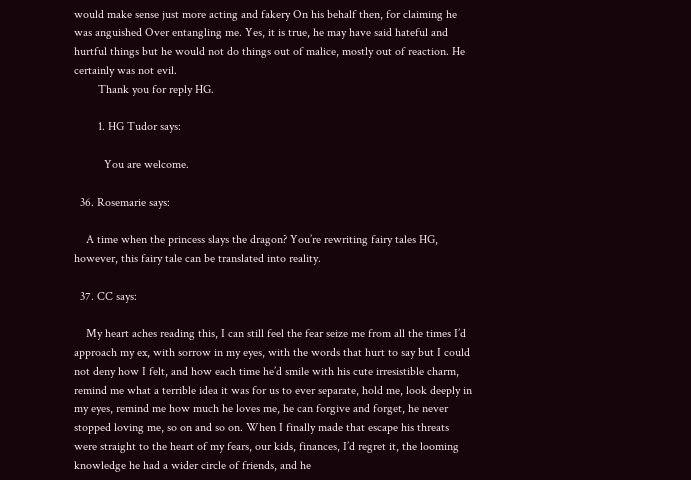would make sense just more acting and fakery On his behalf then, for claiming he was anguished Over entangling me. Yes, it is true, he may have said hateful and hurtful things but he would not do things out of malice, mostly out of reaction. He certainly was not evil.
        Thank you for reply HG.

        1. HG Tudor says:

          You are welcome.

  36. Rosemarie says:

    A time when the princess slays the dragon? You’re rewriting fairy tales HG, however, this fairy tale can be translated into reality.

  37. CC says:

    My heart aches reading this, I can still feel the fear seize me from all the times I’d approach my ex, with sorrow in my eyes, with the words that hurt to say but I could not deny how I felt, and how each time he’d smile with his cute irresistible charm, remind me what a terrible idea it was for us to ever separate, hold me, look deeply in my eyes, remind me how much he loves me, he can forgive and forget, he never stopped loving me, so on and so on. When I finally made that escape his threats were straight to the heart of my fears, our kids, finances, I’d regret it, the looming knowledge he had a wider circle of friends, and he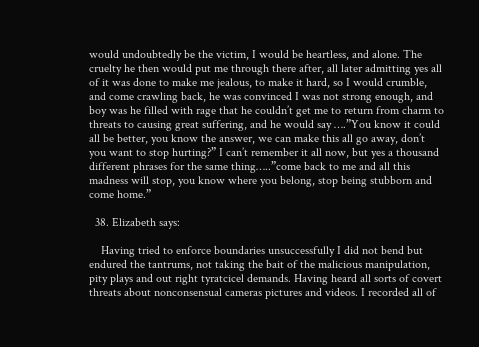would undoubtedly be the victim, I would be heartless, and alone. The cruelty he then would put me through there after, all later admitting yes all of it was done to make me jealous, to make it hard, so I would crumble, and come crawling back, he was convinced I was not strong enough, and boy was he filled with rage that he couldn’t get me to return from charm to threats to causing great suffering, and he would say ….”You know it could all be better, you know the answer, we can make this all go away, don’t you want to stop hurting?” I can’t remember it all now, but yes a thousand different phrases for the same thing…..”come back to me and all this madness will stop, you know where you belong, stop being stubborn and come home.”

  38. Elizabeth says:

    Having tried to enforce boundaries unsuccessfully I did not bend but endured the tantrums, not taking the bait of the malicious manipulation, pity plays and out right tyratcicel demands. Having heard all sorts of covert threats about nonconsensual cameras pictures and videos. I recorded all of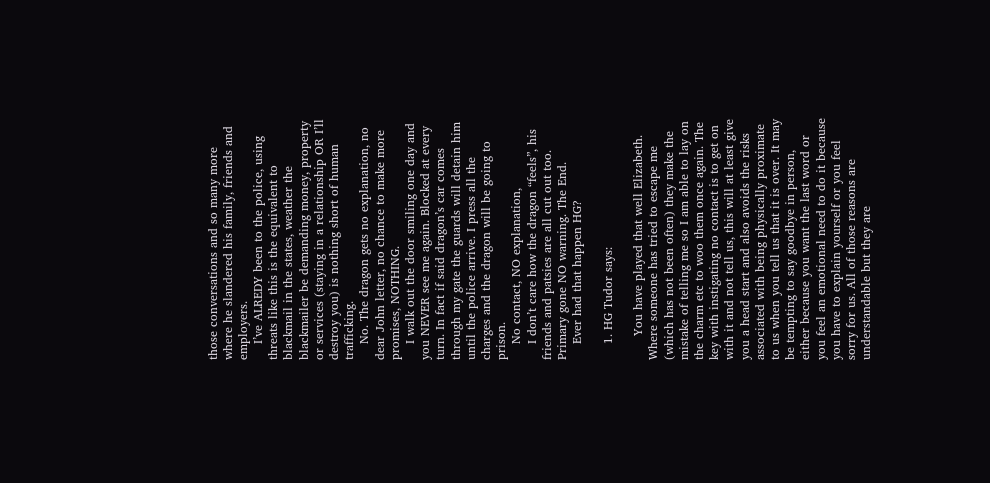those conversations and so many more where he slandered his family, friends and employers.
    I’ve ALREDY been to the police, using threats like this is the equivalent to blackmail in the states, weather the blackmailer be demanding money, property or services (staying in a relationship OR I’ll destroy you) is nothing short of human trafficking.
    No. The dragon gets no explanation, no dear John letter, no chance to make more promises, NOTHING.
    I walk out the door smiling one day and you NEVER see me again. Blocked at every turn. In fact if said dragon’s car comes through my gate the guards will detain him until the police arrive. I press all the charges and the dragon will be going to prison.
    No contact, NO explanation,
    I don’t care how the dragon “feels”, his friends and patsies are all cut out too. Primary gone NO warning. The End.
    Ever had that happen HG?

    1. HG Tudor says:

      You have played that well Elizabeth. Where someone has tried to escape me (which has not been often) they make the mistake of telling me so I am able to lay on the charm etc to woo them once again. The key with instigating no contact is to get on with it and not tell us, this will at least give you a head start and also avoids the risks associated with being physically proximate to us when you tell us that it is over. It may be tempting to say goodbye in person, either because you want the last word or you feel an emotional need to do it because you have to explain yourself or you feel sorry for us. All of those reasons are understandable but they are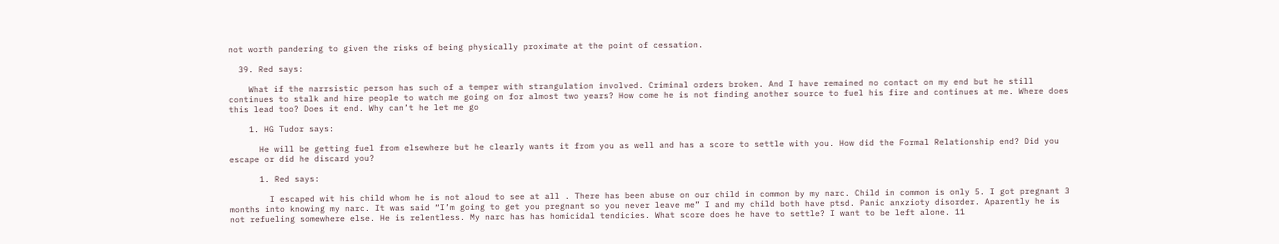not worth pandering to given the risks of being physically proximate at the point of cessation.

  39. Red says:

    What if the narrsistic person has such of a temper with strangulation involved. Criminal orders broken. And I have remained no contact on my end but he still continues to stalk and hire people to watch me going on for almost two years? How come he is not finding another source to fuel his fire and continues at me. Where does this lead too? Does it end. Why can’t he let me go

    1. HG Tudor says:

      He will be getting fuel from elsewhere but he clearly wants it from you as well and has a score to settle with you. How did the Formal Relationship end? Did you escape or did he discard you?

      1. Red says:

        I escaped wit his child whom he is not aloud to see at all . There has been abuse on our child in common by my narc. Child in common is only 5. I got pregnant 3 months into knowing my narc. It was said “I’m going to get you pregnant so you never leave me” I and my child both have ptsd. Panic anxzioty disorder. Aparently he is not refueling somewhere else. He is relentless. My narc has has homicidal tendicies. What score does he have to settle? I want to be left alone. 11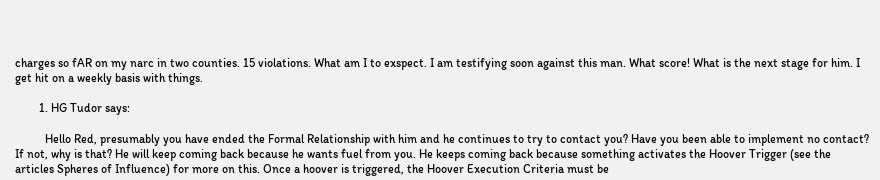charges so fAR on my narc in two counties. 15 violations. What am I to exspect. I am testifying soon against this man. What score! What is the next stage for him. I get hit on a weekly basis with things.

        1. HG Tudor says:

          Hello Red, presumably you have ended the Formal Relationship with him and he continues to try to contact you? Have you been able to implement no contact? If not, why is that? He will keep coming back because he wants fuel from you. He keeps coming back because something activates the Hoover Trigger (see the articles Spheres of Influence) for more on this. Once a hoover is triggered, the Hoover Execution Criteria must be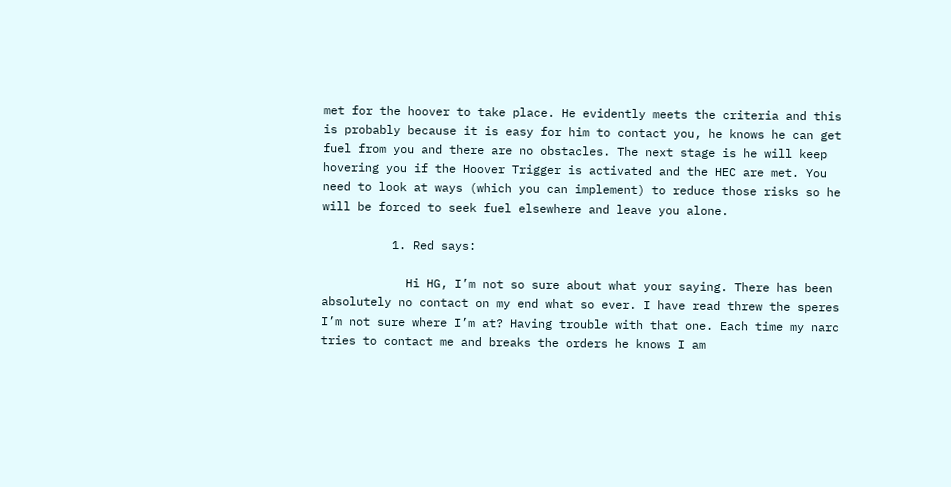met for the hoover to take place. He evidently meets the criteria and this is probably because it is easy for him to contact you, he knows he can get fuel from you and there are no obstacles. The next stage is he will keep hovering you if the Hoover Trigger is activated and the HEC are met. You need to look at ways (which you can implement) to reduce those risks so he will be forced to seek fuel elsewhere and leave you alone.

          1. Red says:

            Hi HG, I’m not so sure about what your saying. There has been absolutely no contact on my end what so ever. I have read threw the speres I’m not sure where I’m at? Having trouble with that one. Each time my narc tries to contact me and breaks the orders he knows I am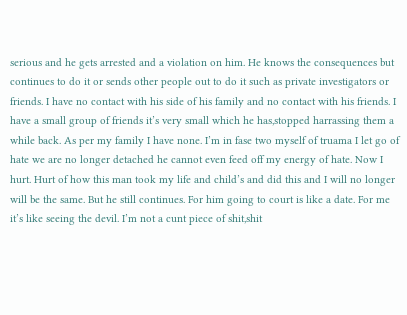serious and he gets arrested and a violation on him. He knows the consequences but continues to do it or sends other people out to do it such as private investigators or friends. I have no contact with his side of his family and no contact with his friends. I have a small group of friends it’s very small which he has,stopped harrassing them a while back. As per my family I have none. I’m in fase two myself of truama I let go of hate we are no longer detached he cannot even feed off my energy of hate. Now I hurt. Hurt of how this man took my life and child’s and did this and I will no longer will be the same. But he still continues. For him going to court is like a date. For me it’s like seeing the devil. I’m not a cunt piece of shit,shit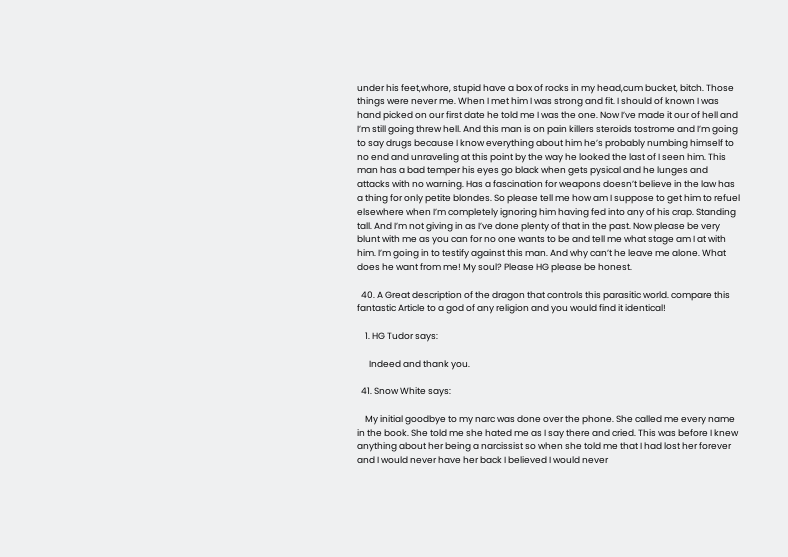under his feet,whore, stupid have a box of rocks in my head,cum bucket, bitch. Those things were never me. When I met him I was strong and fit. I should of known I was hand picked on our first date he told me I was the one. Now I’ve made it our of hell and I’m still going threw hell. And this man is on pain killers steroids tostrome and I’m going to say drugs because I know everything about him he’s probably numbing himself to no end and unraveling at this point by the way he looked the last of I seen him. This man has a bad temper his eyes go black when gets pysical and he lunges and attacks with no warning. Has a fascination for weapons doesn’t believe in the law has a thing for only petite blondes. So please tell me how am I suppose to get him to refuel elsewhere when I’m completely ignoring him having fed into any of his crap. Standing tall. And I’m not giving in as I’ve done plenty of that in the past. Now please be very blunt with me as you can for no one wants to be and tell me what stage am I at with him. I’m going in to testify against this man. And why can’t he leave me alone. What does he want from me! My soul? Please HG please be honest.

  40. A Great description of the dragon that controls this parasitic world. compare this fantastic Article to a god of any religion and you would find it identical!

    1. HG Tudor says:

      Indeed and thank you.

  41. Snow White says:

    My initial goodbye to my narc was done over the phone. She called me every name in the book. She told me she hated me as I say there and cried. This was before I knew anything about her being a narcissist so when she told me that I had lost her forever and I would never have her back I believed I would never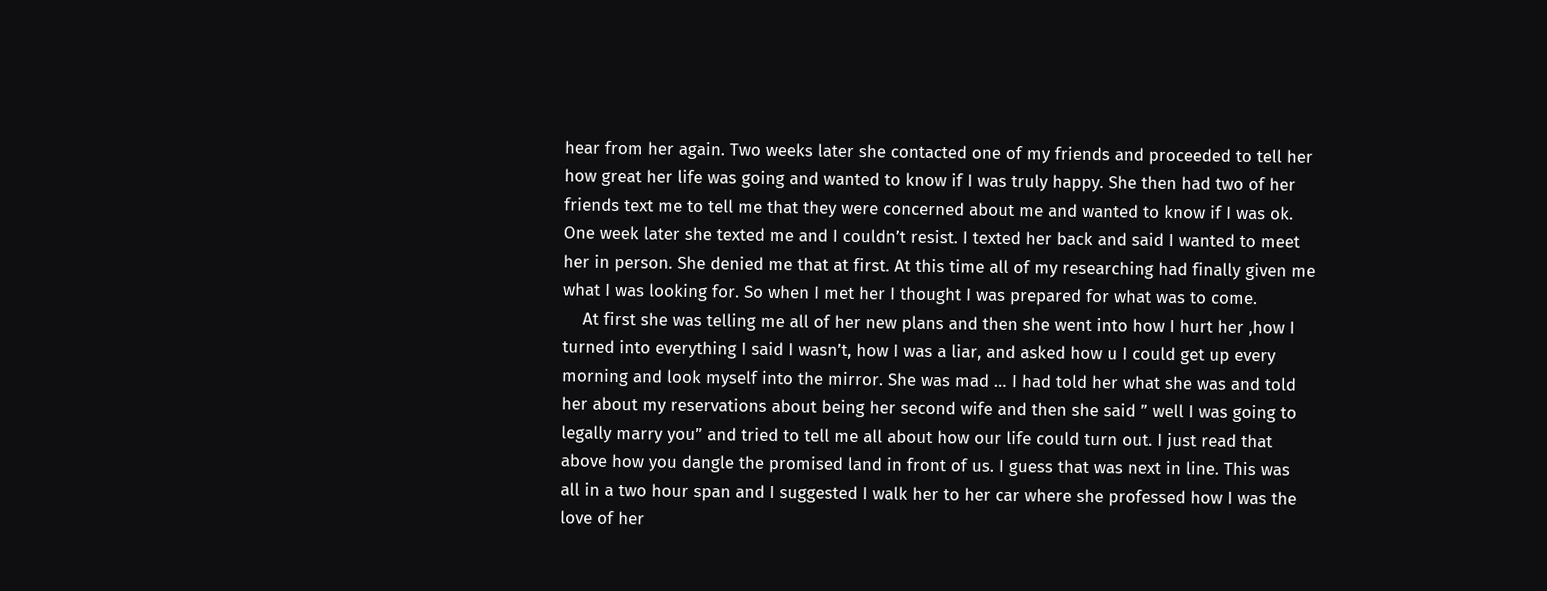hear from her again. Two weeks later she contacted one of my friends and proceeded to tell her how great her life was going and wanted to know if I was truly happy. She then had two of her friends text me to tell me that they were concerned about me and wanted to know if I was ok. One week later she texted me and I couldn’t resist. I texted her back and said I wanted to meet her in person. She denied me that at first. At this time all of my researching had finally given me what I was looking for. So when I met her I thought I was prepared for what was to come.
    At first she was telling me all of her new plans and then she went into how I hurt her ,how I turned into everything I said I wasn’t, how I was a liar, and asked how u I could get up every morning and look myself into the mirror. She was mad … I had told her what she was and told her about my reservations about being her second wife and then she said ” well I was going to legally marry you” and tried to tell me all about how our life could turn out. I just read that above how you dangle the promised land in front of us. I guess that was next in line. This was all in a two hour span and I suggested I walk her to her car where she professed how I was the love of her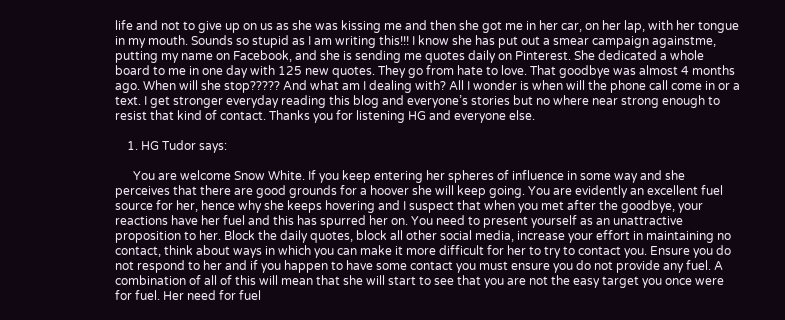life and not to give up on us as she was kissing me and then she got me in her car, on her lap, with her tongue in my mouth. Sounds so stupid as I am writing this!!! I know she has put out a smear campaign againstme, putting my name on Facebook, and she is sending me quotes daily on Pinterest. She dedicated a whole board to me in one day with 125 new quotes. They go from hate to love. That goodbye was almost 4 months ago. When will she stop????? And what am I dealing with? All I wonder is when will the phone call come in or a text. I get stronger everyday reading this blog and everyone’s stories but no where near strong enough to resist that kind of contact. Thanks you for listening HG and everyone else.

    1. HG Tudor says:

      You are welcome Snow White. If you keep entering her spheres of influence in some way and she perceives that there are good grounds for a hoover she will keep going. You are evidently an excellent fuel source for her, hence why she keeps hovering and I suspect that when you met after the goodbye, your reactions have her fuel and this has spurred her on. You need to present yourself as an unattractive proposition to her. Block the daily quotes, block all other social media, increase your effort in maintaining no contact, think about ways in which you can make it more difficult for her to try to contact you. Ensure you do not respond to her and if you happen to have some contact you must ensure you do not provide any fuel. A combination of all of this will mean that she will start to see that you are not the easy target you once were for fuel. Her need for fuel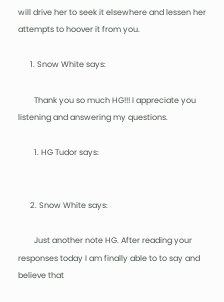will drive her to seek it elsewhere and lessen her attempts to hoover it from you.

      1. Snow White says:

        Thank you so much HG!!! I appreciate you listening and answering my questions.

        1. HG Tudor says:


      2. Snow White says:

        Just another note HG. After reading your responses today I am finally able to to say and believe that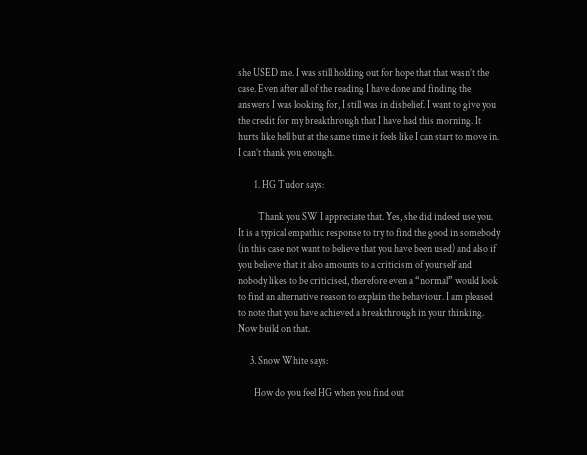she USED me. I was still holding out for hope that that wasn’t the case. Even after all of the reading I have done and finding the answers I was looking for, I still was in disbelief. I want to give you the credit for my breakthrough that I have had this morning. It hurts like hell but at the same time it feels like I can start to move in. I can’t thank you enough.

        1. HG Tudor says:

          Thank you SW I appreciate that. Yes, she did indeed use you. It is a typical empathic response to try to find the good in somebody (in this case not want to believe that you have been used) and also if you believe that it also amounts to a criticism of yourself and nobody likes to be criticised, therefore even a “normal” would look to find an alternative reason to explain the behaviour. I am pleased to note that you have achieved a breakthrough in your thinking. Now build on that.

      3. Snow White says:

        How do you feel HG when you find out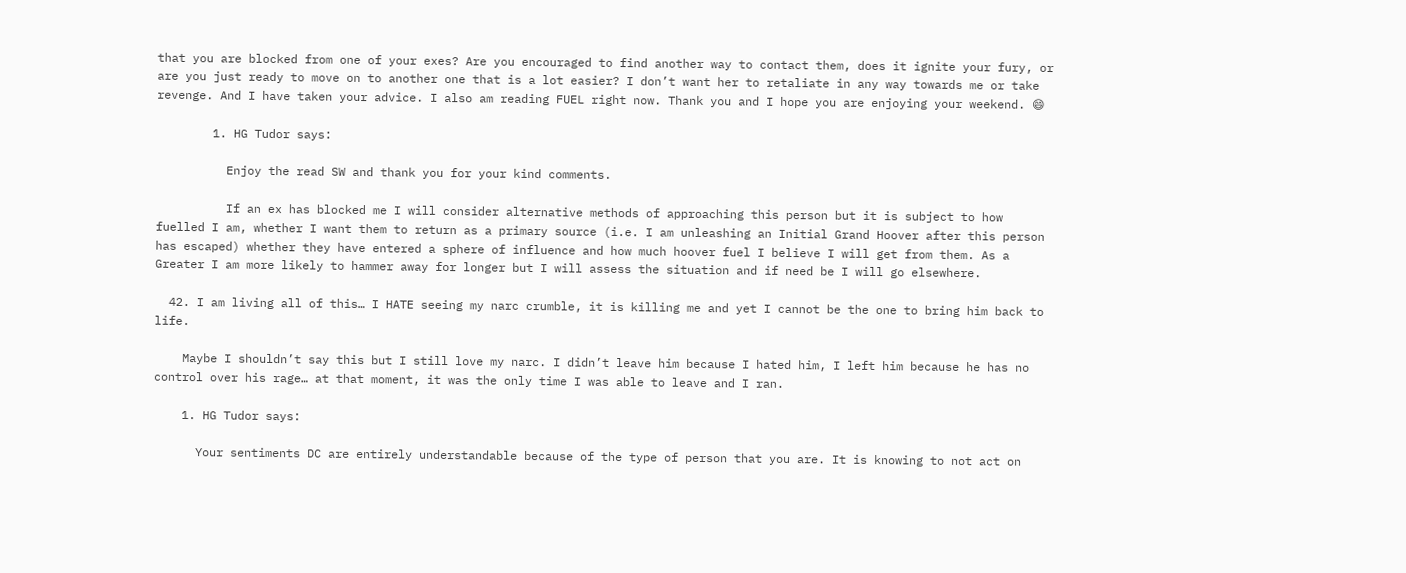that you are blocked from one of your exes? Are you encouraged to find another way to contact them, does it ignite your fury, or are you just ready to move on to another one that is a lot easier? I don’t want her to retaliate in any way towards me or take revenge. And I have taken your advice. I also am reading FUEL right now. Thank you and I hope you are enjoying your weekend. 😄

        1. HG Tudor says:

          Enjoy the read SW and thank you for your kind comments.

          If an ex has blocked me I will consider alternative methods of approaching this person but it is subject to how fuelled I am, whether I want them to return as a primary source (i.e. I am unleashing an Initial Grand Hoover after this person has escaped) whether they have entered a sphere of influence and how much hoover fuel I believe I will get from them. As a Greater I am more likely to hammer away for longer but I will assess the situation and if need be I will go elsewhere.

  42. I am living all of this… I HATE seeing my narc crumble, it is killing me and yet I cannot be the one to bring him back to life.

    Maybe I shouldn’t say this but I still love my narc. I didn’t leave him because I hated him, I left him because he has no control over his rage… at that moment, it was the only time I was able to leave and I ran.

    1. HG Tudor says:

      Your sentiments DC are entirely understandable because of the type of person that you are. It is knowing to not act on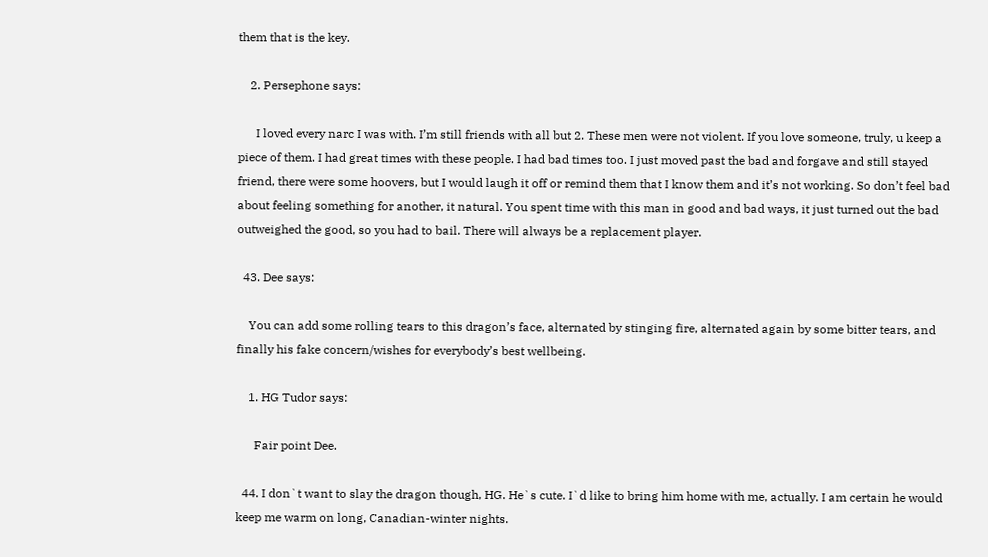them that is the key.

    2. Persephone says:

      I loved every narc I was with. I’m still friends with all but 2. These men were not violent. If you love someone, truly, u keep a piece of them. I had great times with these people. I had bad times too. I just moved past the bad and forgave and still stayed friend, there were some hoovers, but I would laugh it off or remind them that I know them and it’s not working. So don’t feel bad about feeling something for another, it natural. You spent time with this man in good and bad ways, it just turned out the bad outweighed the good, so you had to bail. There will always be a replacement player.

  43. Dee says:

    You can add some rolling tears to this dragon’s face, alternated by stinging fire, alternated again by some bitter tears, and finally his fake concern/wishes for everybody’s best wellbeing.

    1. HG Tudor says:

      Fair point Dee.

  44. I don`t want to slay the dragon though, HG. He`s cute. I`d like to bring him home with me, actually. I am certain he would keep me warm on long, Canadian-winter nights.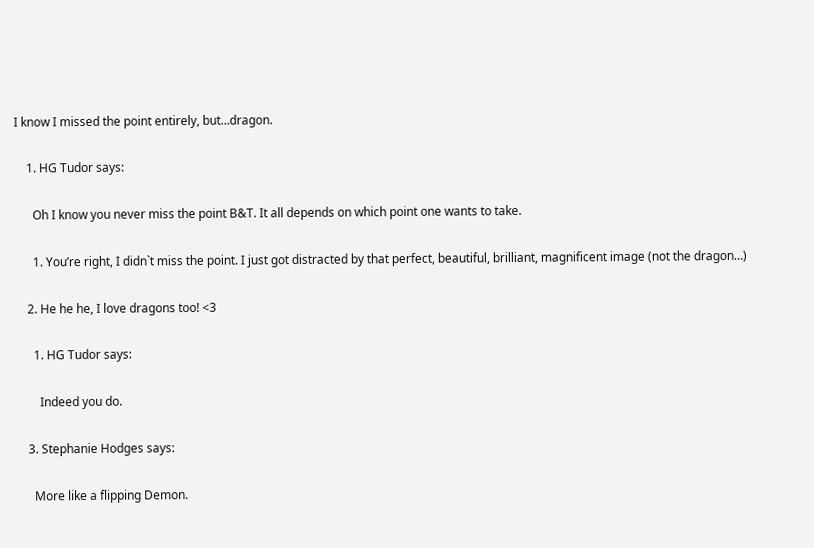I know I missed the point entirely, but…dragon.

    1. HG Tudor says:

      Oh I know you never miss the point B&T. It all depends on which point one wants to take.

      1. You’re right, I didn`t miss the point. I just got distracted by that perfect, beautiful, brilliant, magnificent image (not the dragon…)

    2. He he he, I love dragons too! <3

      1. HG Tudor says:

        Indeed you do.

    3. Stephanie Hodges says:

      More like a flipping Demon.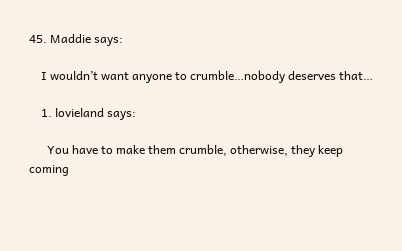45. Maddie says:

    I wouldn’t want anyone to crumble…nobody deserves that…

    1. lovieland says:

      You have to make them crumble, otherwise, they keep coming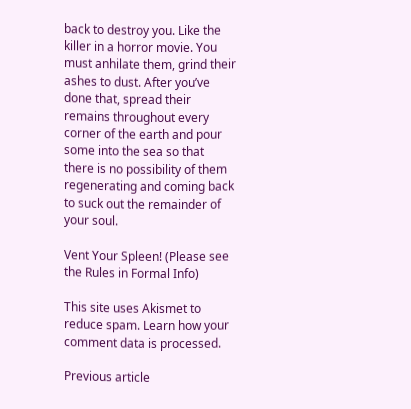back to destroy you. Like the killer in a horror movie. You must anhilate them, grind their ashes to dust. After you’ve done that, spread their remains throughout every corner of the earth and pour some into the sea so that there is no possibility of them regenerating and coming back to suck out the remainder of your soul.

Vent Your Spleen! (Please see the Rules in Formal Info)

This site uses Akismet to reduce spam. Learn how your comment data is processed.

Previous article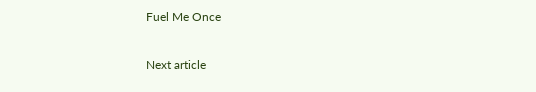Fuel Me Once

Next article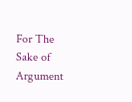For The Sake of Argument